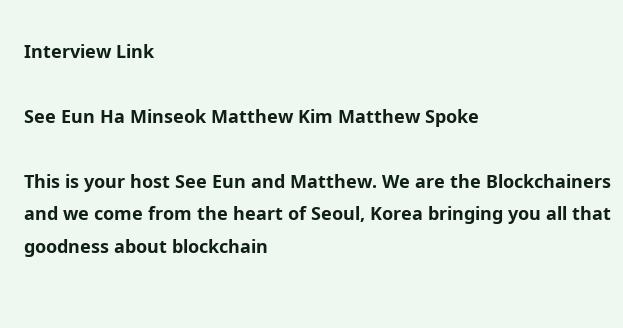Interview Link

See Eun Ha Minseok Matthew Kim Matthew Spoke

This is your host See Eun and Matthew. We are the Blockchainers and we come from the heart of Seoul, Korea bringing you all that goodness about blockchain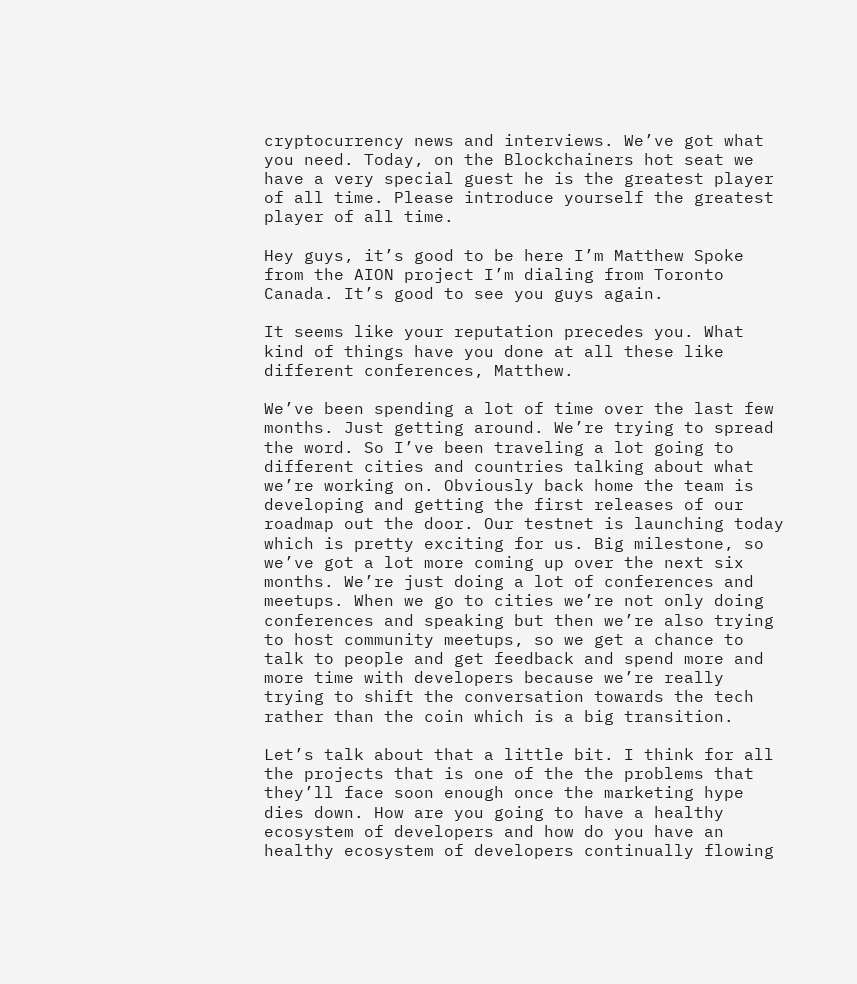cryptocurrency news and interviews. We’ve got what you need. Today, on the Blockchainers hot seat we have a very special guest he is the greatest player of all time. Please introduce yourself the greatest player of all time.

Hey guys, it’s good to be here I’m Matthew Spoke from the AION project I’m dialing from Toronto Canada. It’s good to see you guys again.

It seems like your reputation precedes you. What kind of things have you done at all these like different conferences, Matthew.

We’ve been spending a lot of time over the last few months. Just getting around. We’re trying to spread the word. So I’ve been traveling a lot going to different cities and countries talking about what we’re working on. Obviously back home the team is developing and getting the first releases of our roadmap out the door. Our testnet is launching today which is pretty exciting for us. Big milestone, so we’ve got a lot more coming up over the next six months. We’re just doing a lot of conferences and meetups. When we go to cities we’re not only doing conferences and speaking but then we’re also trying to host community meetups, so we get a chance to talk to people and get feedback and spend more and more time with developers because we’re really trying to shift the conversation towards the tech rather than the coin which is a big transition.

Let’s talk about that a little bit. I think for all the projects that is one of the the problems that they’ll face soon enough once the marketing hype dies down. How are you going to have a healthy ecosystem of developers and how do you have an healthy ecosystem of developers continually flowing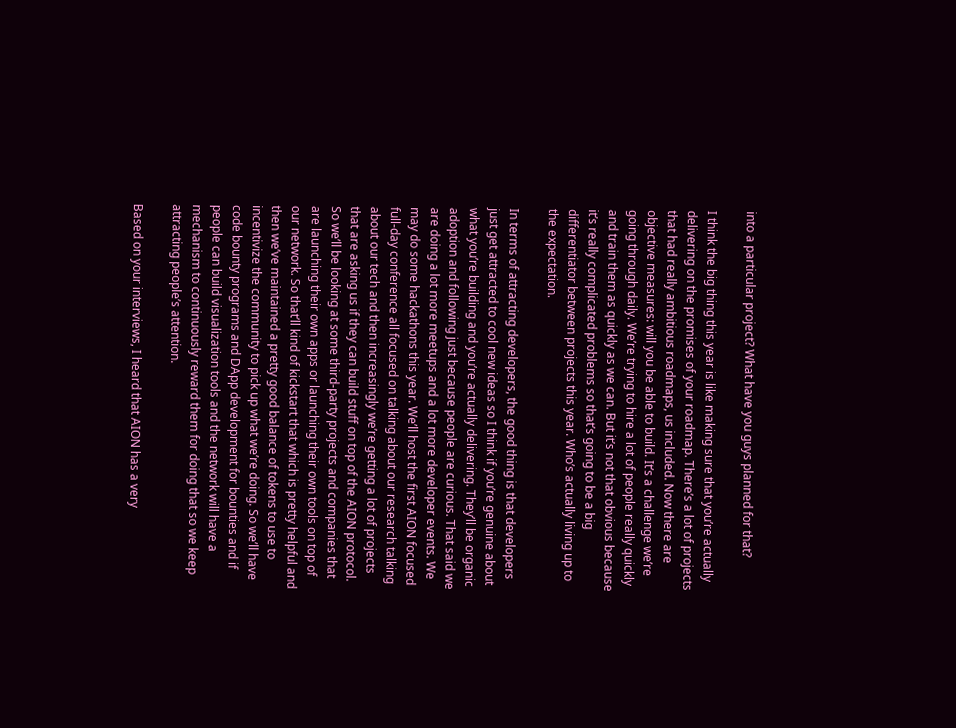into a particular project? What have you guys planned for that?

I think the big thing this year is like making sure that you’re actually delivering on the promises of your roadmap. There’s a lot of projects that had really ambitious roadmaps, us included. Now there are objective measures: will you be able to build. It’s a challenge we’re going through daily. We’re trying to hire a lot of people really quickly and train them as quickly as we can. But it’s not that obvious because it’s really complicated problems so that’s going to be a big differentiator between projects this year. Who’s actually living up to the expectation.

In terms of attracting developers, the good thing is that developers just get attracted to cool new ideas so I think if you’re genuine about what you’re building and you’re actually delivering. They’ll be organic adoption and following just because people are curious. That said we are doing a lot more meetups and a lot more developer events. We may do some hackathons this year. We’ll host the first AION focused full-day conference all focused on talking about our research talking about our tech and then increasingly we’re getting a lot of projects that are asking us if they can build stuff on top of the AION protocol. So we’ll be looking at some third-party projects and companies that are launching their own apps or launching their own tools on top of our network. So that’ll kind of kickstart that which is pretty helpful and then we’ve maintained a pretty good balance of tokens to use to incentivize the community to pick up what we’re doing. So we’ll have code bounty programs and DApp development for bounties and if people can build visualization tools and the network will have a mechanism to continuously reward them for doing that so we keep attracting people’s attention.

Based on your interviews, I heard that AION has a very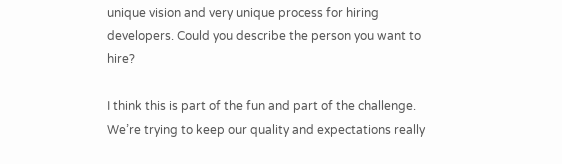unique vision and very unique process for hiring developers. Could you describe the person you want to hire?

I think this is part of the fun and part of the challenge. We’re trying to keep our quality and expectations really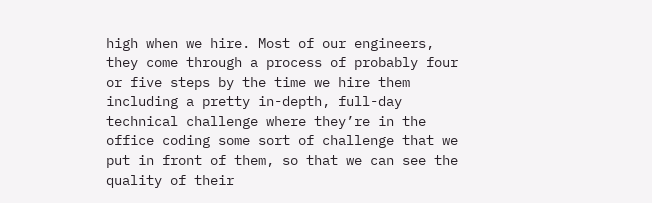high when we hire. Most of our engineers, they come through a process of probably four or five steps by the time we hire them including a pretty in-depth, full-day technical challenge where they’re in the office coding some sort of challenge that we put in front of them, so that we can see the quality of their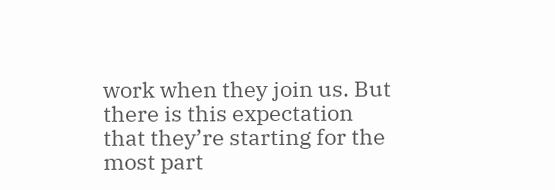work when they join us. But there is this expectation that they’re starting for the most part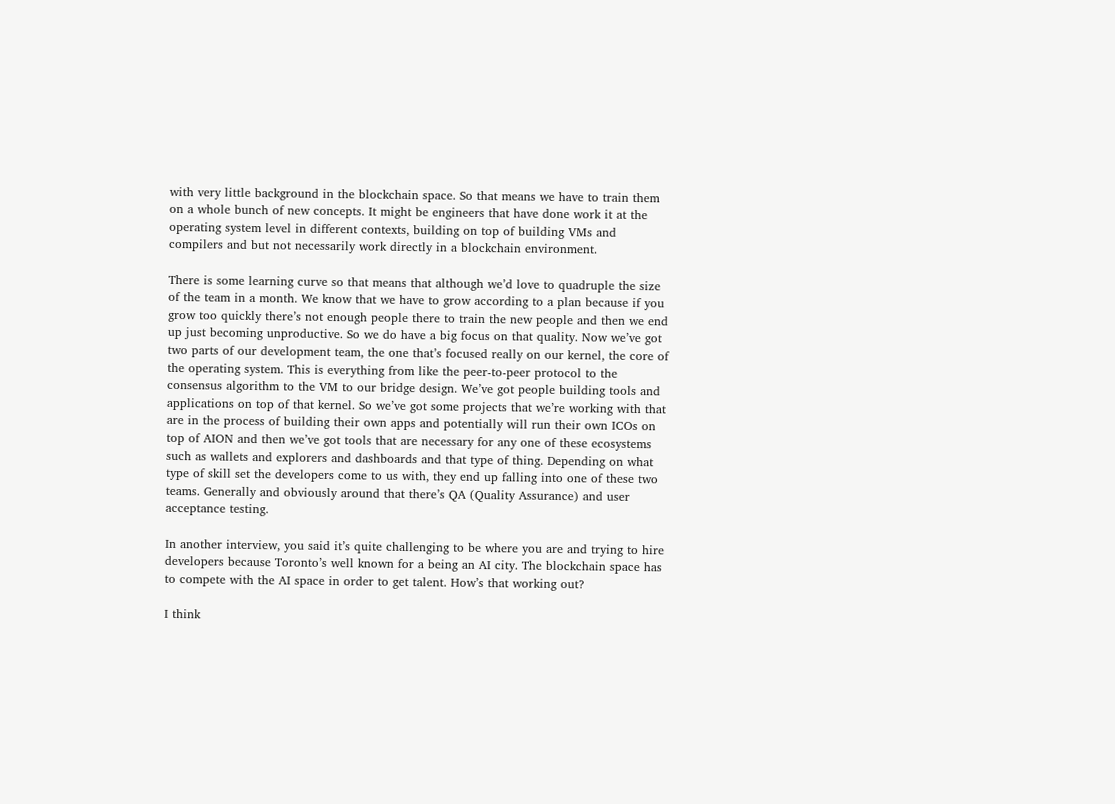with very little background in the blockchain space. So that means we have to train them on a whole bunch of new concepts. It might be engineers that have done work it at the operating system level in different contexts, building on top of building VMs and compilers and but not necessarily work directly in a blockchain environment.

There is some learning curve so that means that although we’d love to quadruple the size of the team in a month. We know that we have to grow according to a plan because if you grow too quickly there’s not enough people there to train the new people and then we end up just becoming unproductive. So we do have a big focus on that quality. Now we’ve got two parts of our development team, the one that’s focused really on our kernel, the core of the operating system. This is everything from like the peer-to-peer protocol to the consensus algorithm to the VM to our bridge design. We’ve got people building tools and applications on top of that kernel. So we’ve got some projects that we’re working with that are in the process of building their own apps and potentially will run their own ICOs on top of AION and then we’ve got tools that are necessary for any one of these ecosystems such as wallets and explorers and dashboards and that type of thing. Depending on what type of skill set the developers come to us with, they end up falling into one of these two teams. Generally and obviously around that there’s QA (Quality Assurance) and user acceptance testing.

In another interview, you said it’s quite challenging to be where you are and trying to hire developers because Toronto’s well known for a being an AI city. The blockchain space has to compete with the AI space in order to get talent. How’s that working out?

I think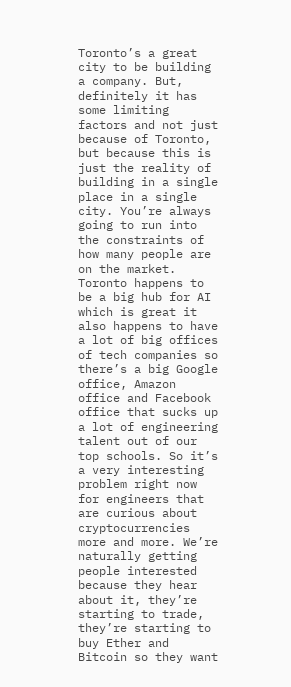Toronto’s a great city to be building a company. But, definitely it has some limiting factors and not just because of Toronto, but because this is just the reality of building in a single place in a single city. You’re always going to run into the constraints of how many people are on the market. Toronto happens to be a big hub for AI which is great it also happens to have a lot of big offices of tech companies so there’s a big Google office, Amazon office and Facebook office that sucks up a lot of engineering talent out of our top schools. So it’s a very interesting problem right now for engineers that are curious about cryptocurrencies more and more. We’re naturally getting people interested because they hear about it, they’re starting to trade, they’re starting to buy Ether and Bitcoin so they want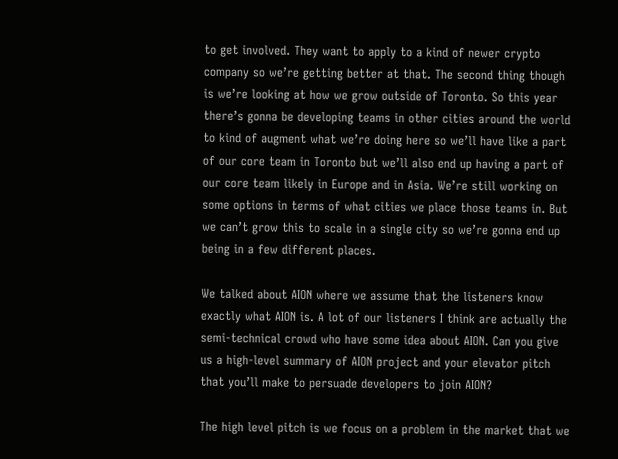to get involved. They want to apply to a kind of newer crypto company so we’re getting better at that. The second thing though is we’re looking at how we grow outside of Toronto. So this year there’s gonna be developing teams in other cities around the world to kind of augment what we’re doing here so we’ll have like a part of our core team in Toronto but we’ll also end up having a part of our core team likely in Europe and in Asia. We’re still working on some options in terms of what cities we place those teams in. But we can’t grow this to scale in a single city so we’re gonna end up being in a few different places.

We talked about AION where we assume that the listeners know exactly what AION is. A lot of our listeners I think are actually the semi-technical crowd who have some idea about AION. Can you give us a high-level summary of AION project and your elevator pitch that you’ll make to persuade developers to join AION?

The high level pitch is we focus on a problem in the market that we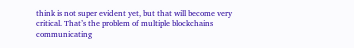think is not super evident yet, but that will become very critical. That’s the problem of multiple blockchains communicating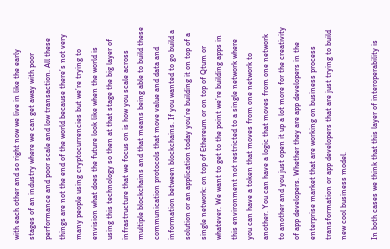with each other and so right now we live in like the early stages of an industry where we can get away with poor performance and poor scale and low transaction. All these things are not the end of the world because there’s not very many people using cryptocurrencies but we’re trying to envision what does the future look like when the world is using this technology so then at that stage the big layer of infrastructure that we focus on is how you scale across multiple blockchains and that means being able to build these communication protocols that move value and data and information between blockchains. If you wanted to go build a solution or an application today you’re building it on top of a single network: on top of Ethereum or on top of Qtum or whatever. We want to get to the point we’re building apps in this environment not restricted to a single network where you can have a token that moves from one network to another. You can have a logic that moves from one network to another and you just open it up a lot more for the creativity of app developers. Whether they are app developers in the enterprise market that are working on business process transformation or app developers that are just trying to build new cool business model.

In both cases we think that this layer of interoperability is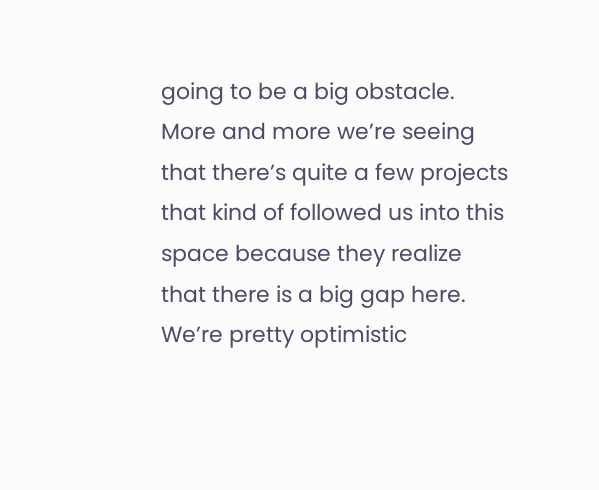going to be a big obstacle. More and more we’re seeing that there’s quite a few projects that kind of followed us into this space because they realize that there is a big gap here. We’re pretty optimistic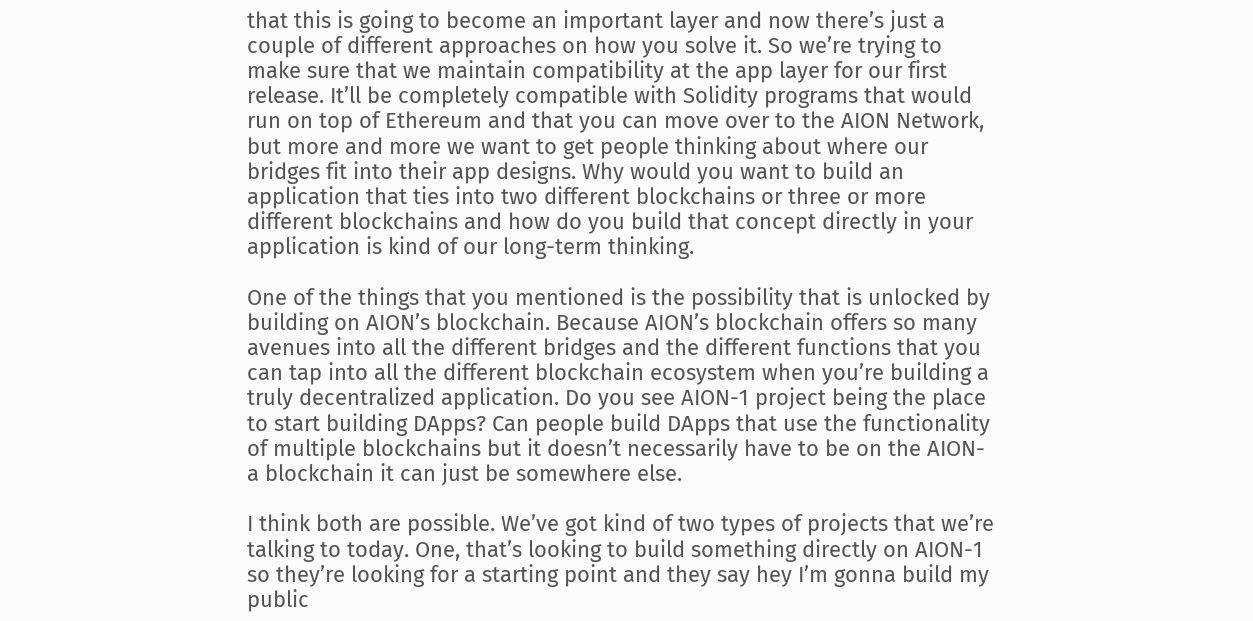that this is going to become an important layer and now there’s just a couple of different approaches on how you solve it. So we’re trying to make sure that we maintain compatibility at the app layer for our first release. It’ll be completely compatible with Solidity programs that would run on top of Ethereum and that you can move over to the AION Network, but more and more we want to get people thinking about where our bridges fit into their app designs. Why would you want to build an application that ties into two different blockchains or three or more different blockchains and how do you build that concept directly in your application is kind of our long-term thinking.

One of the things that you mentioned is the possibility that is unlocked by building on AION’s blockchain. Because AION’s blockchain offers so many avenues into all the different bridges and the different functions that you can tap into all the different blockchain ecosystem when you’re building a truly decentralized application. Do you see AION-1 project being the place to start building DApps? Can people build DApps that use the functionality of multiple blockchains but it doesn’t necessarily have to be on the AION-a blockchain it can just be somewhere else.

I think both are possible. We’ve got kind of two types of projects that we’re talking to today. One, that’s looking to build something directly on AION-1 so they’re looking for a starting point and they say hey I’m gonna build my public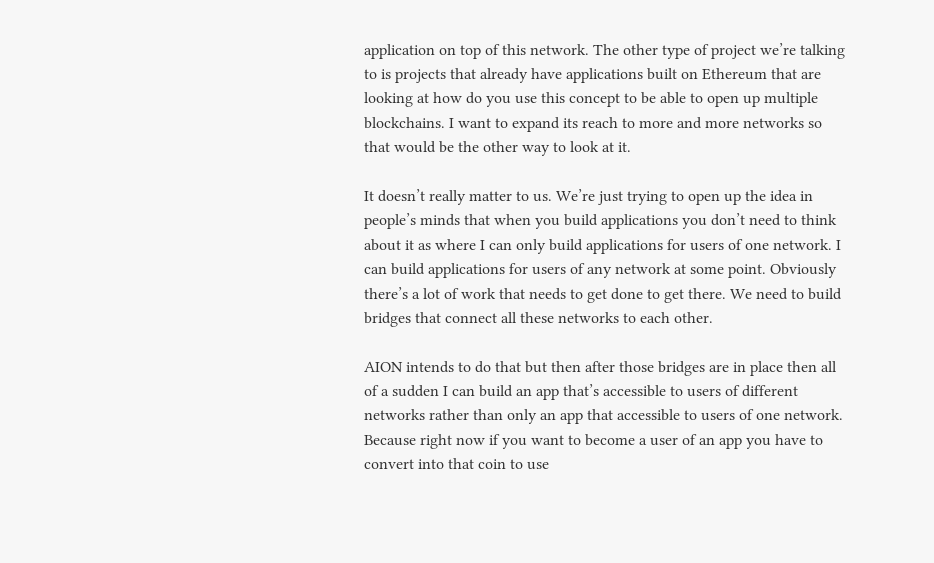application on top of this network. The other type of project we’re talking to is projects that already have applications built on Ethereum that are looking at how do you use this concept to be able to open up multiple blockchains. I want to expand its reach to more and more networks so that would be the other way to look at it.

It doesn’t really matter to us. We’re just trying to open up the idea in people’s minds that when you build applications you don’t need to think about it as where I can only build applications for users of one network. I can build applications for users of any network at some point. Obviously there’s a lot of work that needs to get done to get there. We need to build bridges that connect all these networks to each other.

AION intends to do that but then after those bridges are in place then all of a sudden I can build an app that’s accessible to users of different networks rather than only an app that accessible to users of one network. Because right now if you want to become a user of an app you have to convert into that coin to use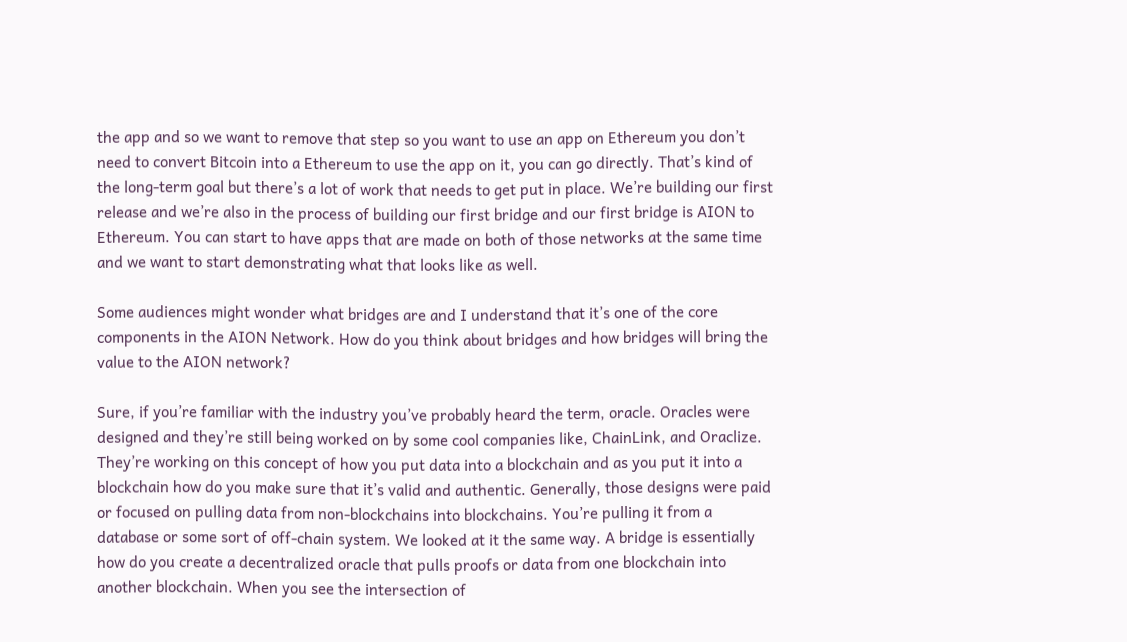the app and so we want to remove that step so you want to use an app on Ethereum you don’t need to convert Bitcoin into a Ethereum to use the app on it, you can go directly. That’s kind of the long-term goal but there’s a lot of work that needs to get put in place. We’re building our first release and we’re also in the process of building our first bridge and our first bridge is AION to Ethereum. You can start to have apps that are made on both of those networks at the same time and we want to start demonstrating what that looks like as well.

Some audiences might wonder what bridges are and I understand that it’s one of the core components in the AION Network. How do you think about bridges and how bridges will bring the value to the AION network?

Sure, if you’re familiar with the industry you’ve probably heard the term, oracle. Oracles were designed and they’re still being worked on by some cool companies like, ChainLink, and Oraclize. They’re working on this concept of how you put data into a blockchain and as you put it into a blockchain how do you make sure that it’s valid and authentic. Generally, those designs were paid or focused on pulling data from non-blockchains into blockchains. You’re pulling it from a database or some sort of off-chain system. We looked at it the same way. A bridge is essentially how do you create a decentralized oracle that pulls proofs or data from one blockchain into another blockchain. When you see the intersection of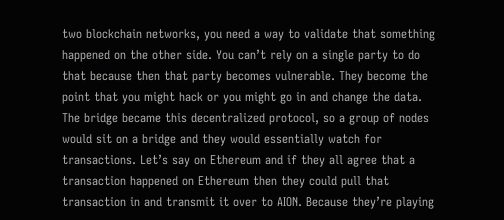two blockchain networks, you need a way to validate that something happened on the other side. You can’t rely on a single party to do that because then that party becomes vulnerable. They become the point that you might hack or you might go in and change the data. The bridge became this decentralized protocol, so a group of nodes would sit on a bridge and they would essentially watch for transactions. Let’s say on Ethereum and if they all agree that a transaction happened on Ethereum then they could pull that transaction in and transmit it over to AION. Because they’re playing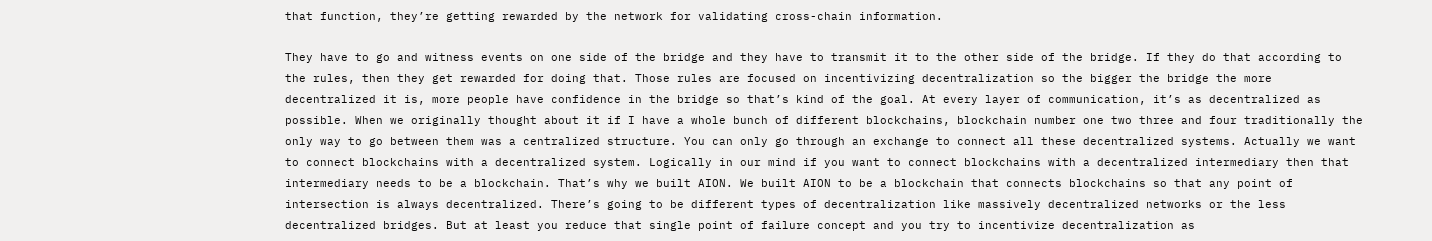that function, they’re getting rewarded by the network for validating cross-chain information.

They have to go and witness events on one side of the bridge and they have to transmit it to the other side of the bridge. If they do that according to the rules, then they get rewarded for doing that. Those rules are focused on incentivizing decentralization so the bigger the bridge the more decentralized it is, more people have confidence in the bridge so that’s kind of the goal. At every layer of communication, it’s as decentralized as possible. When we originally thought about it if I have a whole bunch of different blockchains, blockchain number one two three and four traditionally the only way to go between them was a centralized structure. You can only go through an exchange to connect all these decentralized systems. Actually we want to connect blockchains with a decentralized system. Logically in our mind if you want to connect blockchains with a decentralized intermediary then that intermediary needs to be a blockchain. That’s why we built AION. We built AION to be a blockchain that connects blockchains so that any point of intersection is always decentralized. There’s going to be different types of decentralization like massively decentralized networks or the less decentralized bridges. But at least you reduce that single point of failure concept and you try to incentivize decentralization as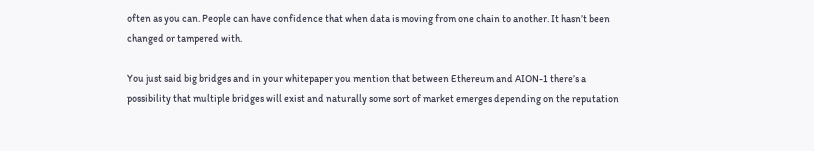often as you can. People can have confidence that when data is moving from one chain to another. It hasn’t been changed or tampered with.

You just said big bridges and in your whitepaper you mention that between Ethereum and AION-1 there’s a possibility that multiple bridges will exist and naturally some sort of market emerges depending on the reputation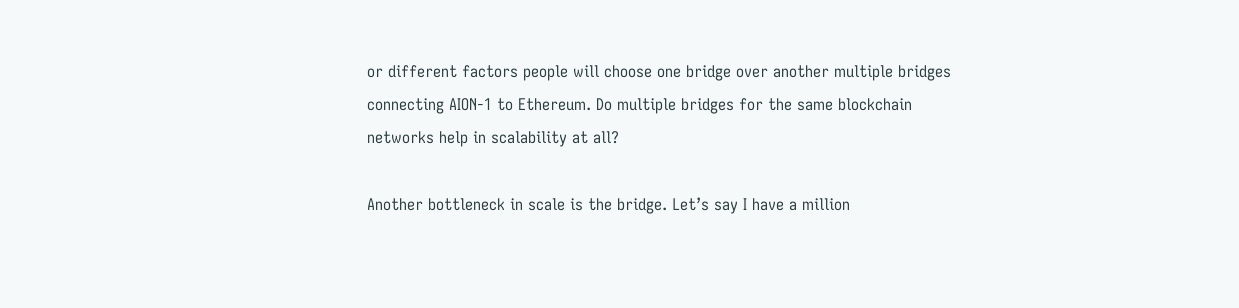or different factors people will choose one bridge over another multiple bridges connecting AION-1 to Ethereum. Do multiple bridges for the same blockchain networks help in scalability at all?

Another bottleneck in scale is the bridge. Let’s say I have a million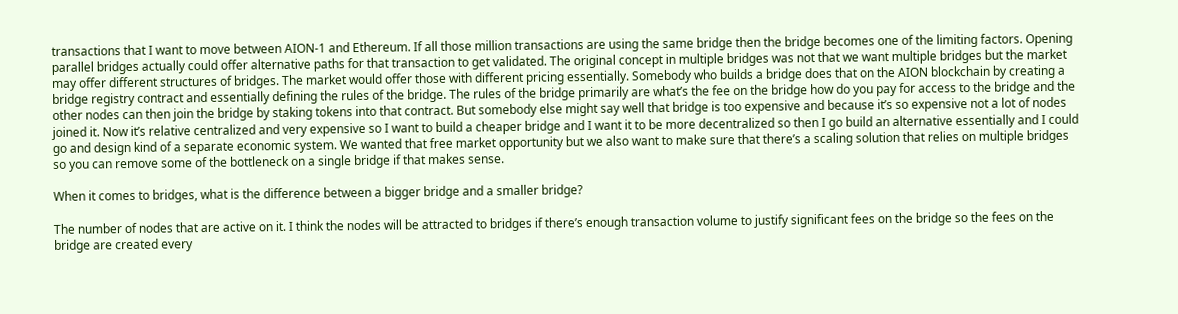transactions that I want to move between AION-1 and Ethereum. If all those million transactions are using the same bridge then the bridge becomes one of the limiting factors. Opening parallel bridges actually could offer alternative paths for that transaction to get validated. The original concept in multiple bridges was not that we want multiple bridges but the market may offer different structures of bridges. The market would offer those with different pricing essentially. Somebody who builds a bridge does that on the AION blockchain by creating a bridge registry contract and essentially defining the rules of the bridge. The rules of the bridge primarily are what’s the fee on the bridge how do you pay for access to the bridge and the other nodes can then join the bridge by staking tokens into that contract. But somebody else might say well that bridge is too expensive and because it’s so expensive not a lot of nodes joined it. Now it’s relative centralized and very expensive so I want to build a cheaper bridge and I want it to be more decentralized so then I go build an alternative essentially and I could go and design kind of a separate economic system. We wanted that free market opportunity but we also want to make sure that there’s a scaling solution that relies on multiple bridges so you can remove some of the bottleneck on a single bridge if that makes sense.

When it comes to bridges, what is the difference between a bigger bridge and a smaller bridge?

The number of nodes that are active on it. I think the nodes will be attracted to bridges if there’s enough transaction volume to justify significant fees on the bridge so the fees on the bridge are created every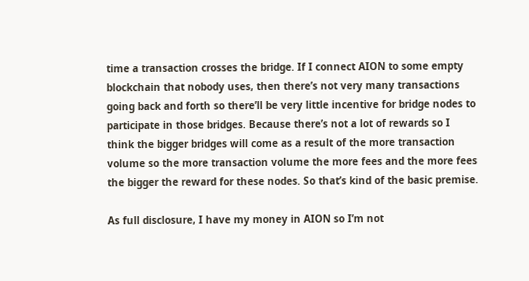time a transaction crosses the bridge. If I connect AION to some empty blockchain that nobody uses, then there’s not very many transactions going back and forth so there’ll be very little incentive for bridge nodes to participate in those bridges. Because there’s not a lot of rewards so I think the bigger bridges will come as a result of the more transaction volume so the more transaction volume the more fees and the more fees the bigger the reward for these nodes. So that’s kind of the basic premise.

As full disclosure, I have my money in AION so I’m not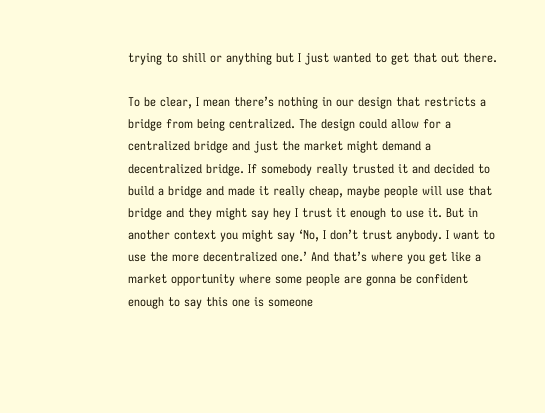trying to shill or anything but I just wanted to get that out there.

To be clear, I mean there’s nothing in our design that restricts a bridge from being centralized. The design could allow for a centralized bridge and just the market might demand a decentralized bridge. If somebody really trusted it and decided to build a bridge and made it really cheap, maybe people will use that bridge and they might say hey I trust it enough to use it. But in another context you might say ‘No, I don’t trust anybody. I want to use the more decentralized one.’ And that’s where you get like a market opportunity where some people are gonna be confident enough to say this one is someone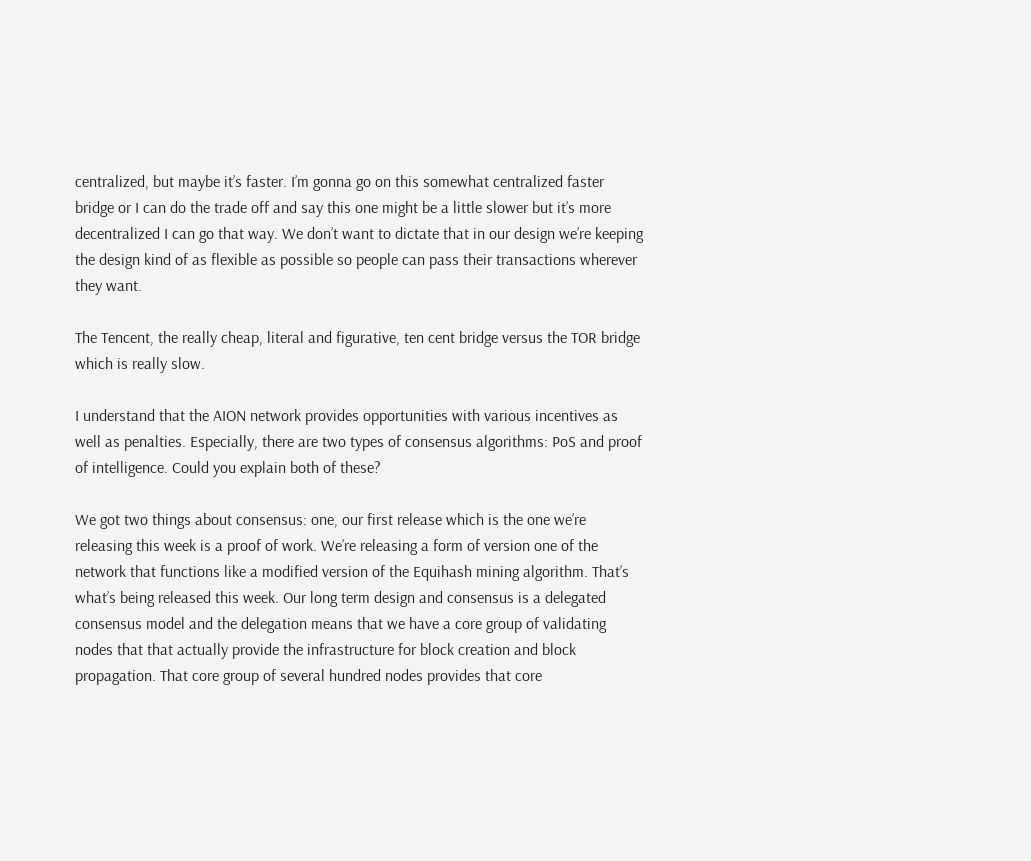centralized, but maybe it’s faster. I’m gonna go on this somewhat centralized faster bridge or I can do the trade off and say this one might be a little slower but it’s more decentralized I can go that way. We don’t want to dictate that in our design we’re keeping the design kind of as flexible as possible so people can pass their transactions wherever they want.

The Tencent, the really cheap, literal and figurative, ten cent bridge versus the TOR bridge which is really slow.

I understand that the AION network provides opportunities with various incentives as well as penalties. Especially, there are two types of consensus algorithms: PoS and proof of intelligence. Could you explain both of these?

We got two things about consensus: one, our first release which is the one we’re releasing this week is a proof of work. We’re releasing a form of version one of the network that functions like a modified version of the Equihash mining algorithm. That’s what’s being released this week. Our long term design and consensus is a delegated consensus model and the delegation means that we have a core group of validating nodes that that actually provide the infrastructure for block creation and block propagation. That core group of several hundred nodes provides that core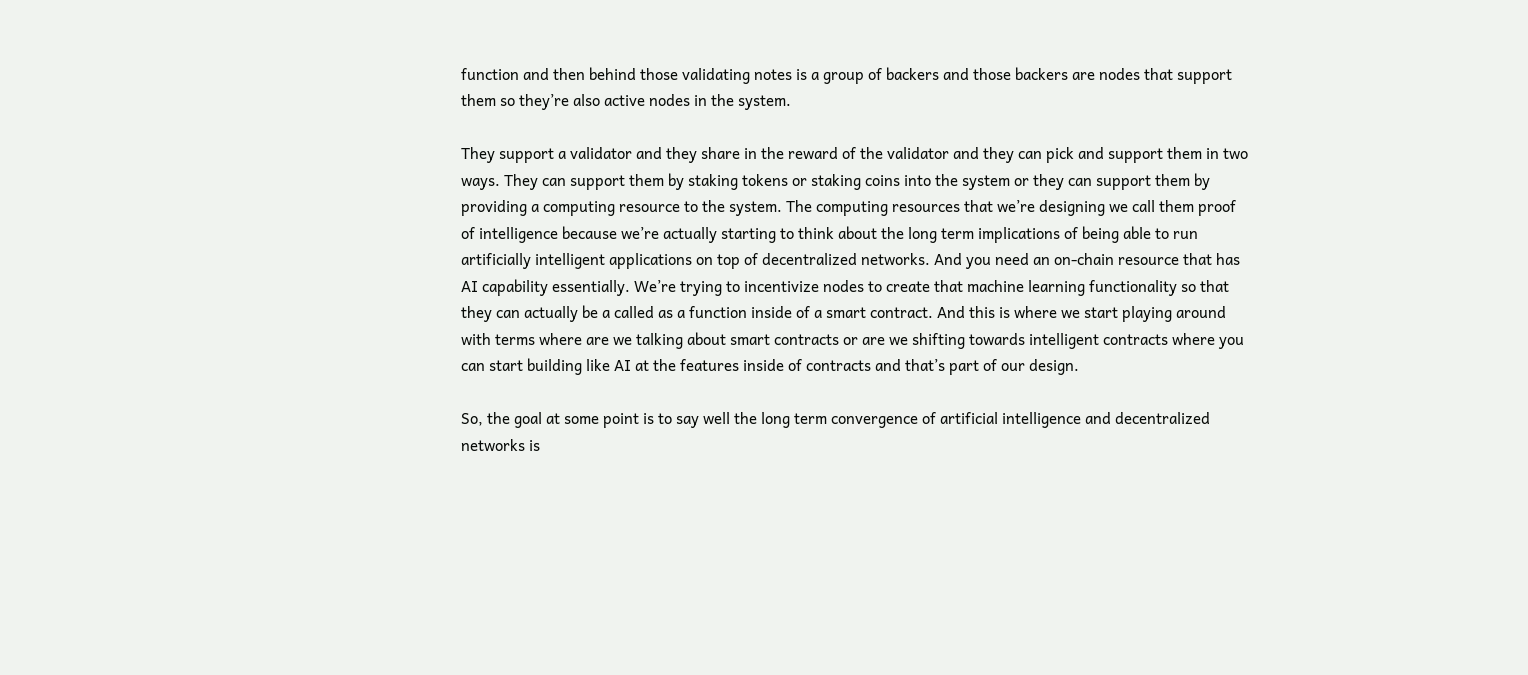function and then behind those validating notes is a group of backers and those backers are nodes that support them so they’re also active nodes in the system.

They support a validator and they share in the reward of the validator and they can pick and support them in two ways. They can support them by staking tokens or staking coins into the system or they can support them by providing a computing resource to the system. The computing resources that we’re designing we call them proof of intelligence because we’re actually starting to think about the long term implications of being able to run artificially intelligent applications on top of decentralized networks. And you need an on-chain resource that has AI capability essentially. We’re trying to incentivize nodes to create that machine learning functionality so that they can actually be a called as a function inside of a smart contract. And this is where we start playing around with terms where are we talking about smart contracts or are we shifting towards intelligent contracts where you can start building like AI at the features inside of contracts and that’s part of our design.

So, the goal at some point is to say well the long term convergence of artificial intelligence and decentralized networks is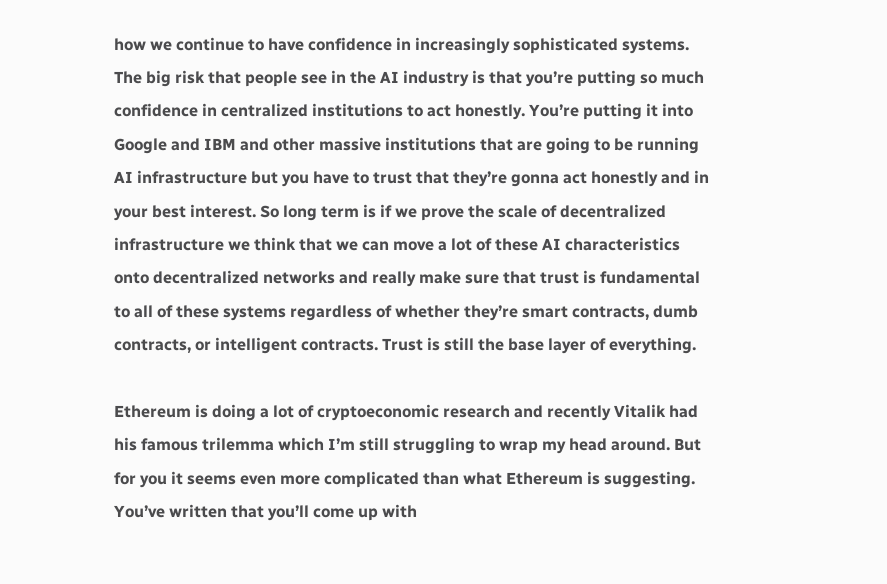how we continue to have confidence in increasingly sophisticated systems. The big risk that people see in the AI industry is that you’re putting so much confidence in centralized institutions to act honestly. You’re putting it into Google and IBM and other massive institutions that are going to be running AI infrastructure but you have to trust that they’re gonna act honestly and in your best interest. So long term is if we prove the scale of decentralized infrastructure we think that we can move a lot of these AI characteristics onto decentralized networks and really make sure that trust is fundamental to all of these systems regardless of whether they’re smart contracts, dumb contracts, or intelligent contracts. Trust is still the base layer of everything.

Ethereum is doing a lot of cryptoeconomic research and recently Vitalik had his famous trilemma which I’m still struggling to wrap my head around. But for you it seems even more complicated than what Ethereum is suggesting. You’ve written that you’ll come up with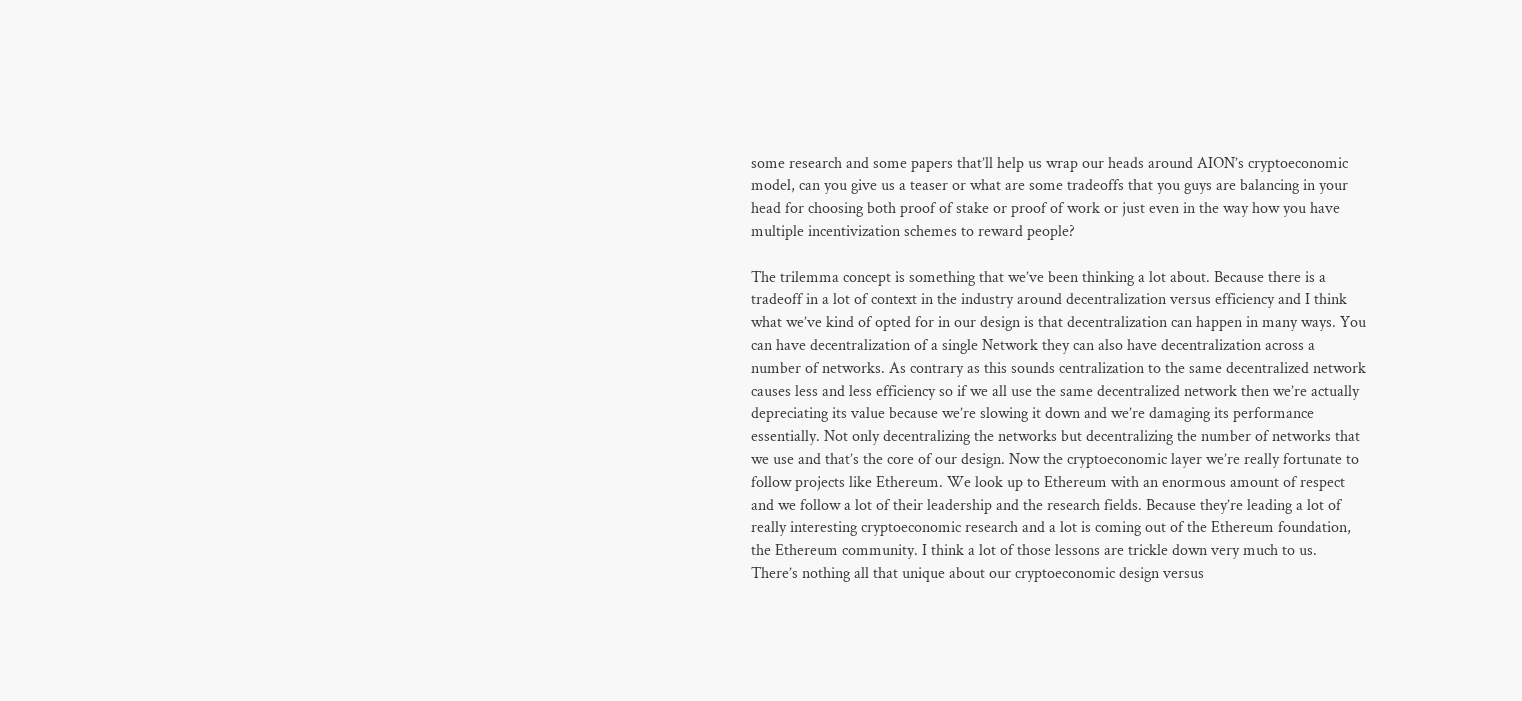some research and some papers that’ll help us wrap our heads around AION’s cryptoeconomic model, can you give us a teaser or what are some tradeoffs that you guys are balancing in your head for choosing both proof of stake or proof of work or just even in the way how you have multiple incentivization schemes to reward people?

The trilemma concept is something that we’ve been thinking a lot about. Because there is a tradeoff in a lot of context in the industry around decentralization versus efficiency and I think what we’ve kind of opted for in our design is that decentralization can happen in many ways. You can have decentralization of a single Network they can also have decentralization across a number of networks. As contrary as this sounds centralization to the same decentralized network causes less and less efficiency so if we all use the same decentralized network then we’re actually depreciating its value because we’re slowing it down and we’re damaging its performance essentially. Not only decentralizing the networks but decentralizing the number of networks that we use and that’s the core of our design. Now the cryptoeconomic layer we’re really fortunate to follow projects like Ethereum. We look up to Ethereum with an enormous amount of respect and we follow a lot of their leadership and the research fields. Because they’re leading a lot of really interesting cryptoeconomic research and a lot is coming out of the Ethereum foundation, the Ethereum community. I think a lot of those lessons are trickle down very much to us. There’s nothing all that unique about our cryptoeconomic design versus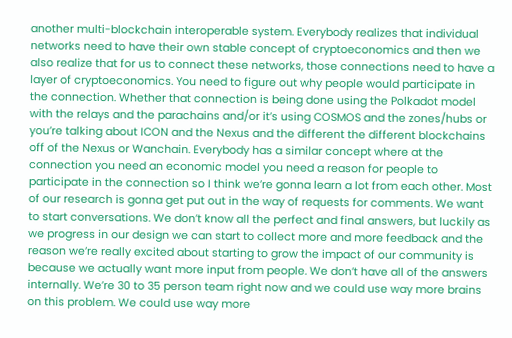another multi-blockchain interoperable system. Everybody realizes that individual networks need to have their own stable concept of cryptoeconomics and then we also realize that for us to connect these networks, those connections need to have a layer of cryptoeconomics. You need to figure out why people would participate in the connection. Whether that connection is being done using the Polkadot model with the relays and the parachains and/or it’s using COSMOS and the zones/hubs or you’re talking about ICON and the Nexus and the different the different blockchains off of the Nexus or Wanchain. Everybody has a similar concept where at the connection you need an economic model you need a reason for people to participate in the connection so I think we’re gonna learn a lot from each other. Most of our research is gonna get put out in the way of requests for comments. We want to start conversations. We don’t know all the perfect and final answers, but luckily as we progress in our design we can start to collect more and more feedback and the reason we’re really excited about starting to grow the impact of our community is because we actually want more input from people. We don’t have all of the answers internally. We’re 30 to 35 person team right now and we could use way more brains on this problem. We could use way more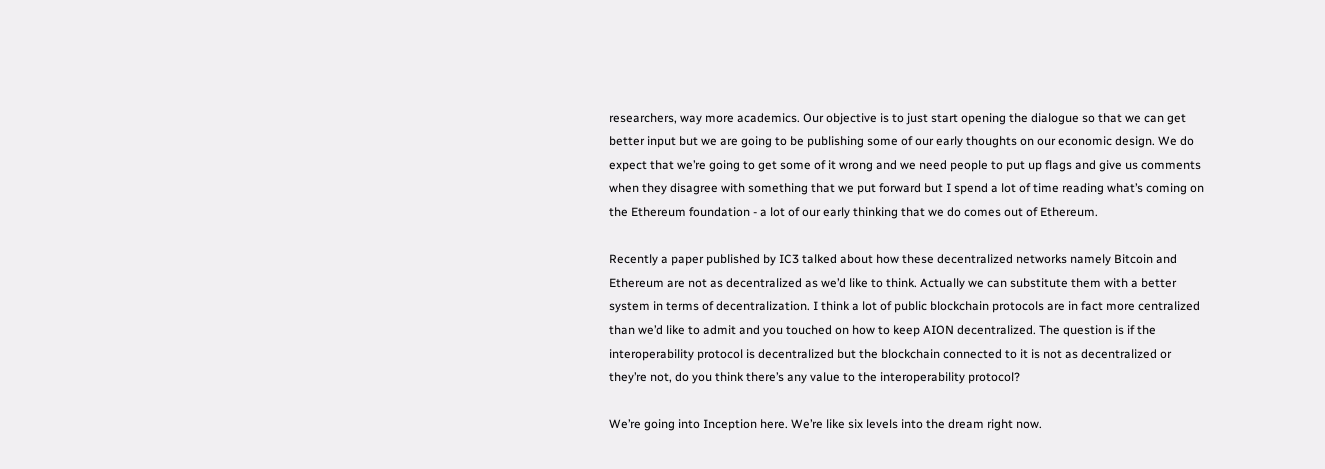researchers, way more academics. Our objective is to just start opening the dialogue so that we can get better input but we are going to be publishing some of our early thoughts on our economic design. We do expect that we’re going to get some of it wrong and we need people to put up flags and give us comments when they disagree with something that we put forward but I spend a lot of time reading what’s coming on the Ethereum foundation - a lot of our early thinking that we do comes out of Ethereum.

Recently a paper published by IC3 talked about how these decentralized networks namely Bitcoin and Ethereum are not as decentralized as we’d like to think. Actually we can substitute them with a better system in terms of decentralization. I think a lot of public blockchain protocols are in fact more centralized than we’d like to admit and you touched on how to keep AION decentralized. The question is if the interoperability protocol is decentralized but the blockchain connected to it is not as decentralized or they’re not, do you think there’s any value to the interoperability protocol?

We’re going into Inception here. We’re like six levels into the dream right now.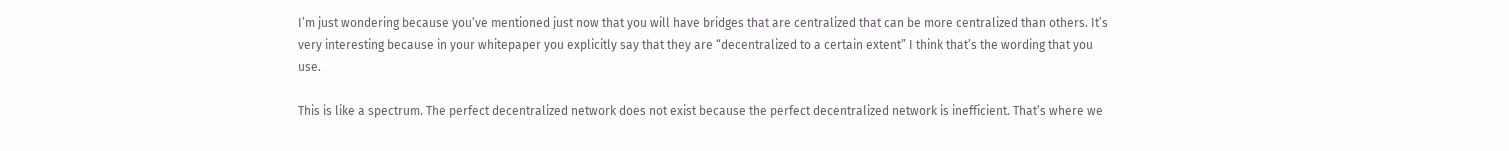I’m just wondering because you’ve mentioned just now that you will have bridges that are centralized that can be more centralized than others. It’s very interesting because in your whitepaper you explicitly say that they are “decentralized to a certain extent” I think that’s the wording that you use.

This is like a spectrum. The perfect decentralized network does not exist because the perfect decentralized network is inefficient. That’s where we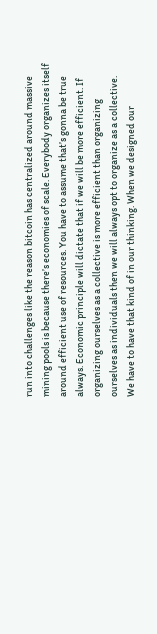run into challenges like the reason bitcoin has centralized around massive mining pools is because there’s economies of scale. Everybody organizes itself around efficient use of resources. You have to assume that’s gonna be true always. Economic principle will dictate that if we will be more efficient. If organizing ourselves as a collective is more efficient than organizing ourselves as individuals then we will always opt to organize as a collective. We have to have that kind of in our thinking. When we designed our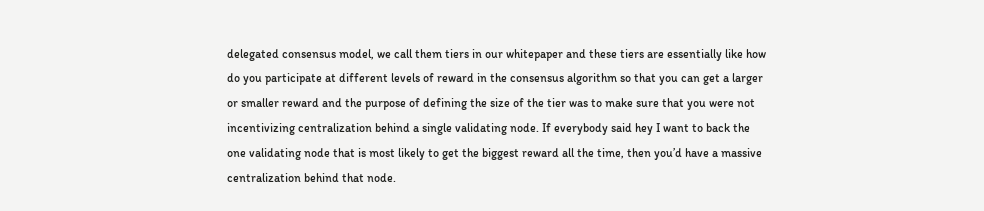delegated consensus model, we call them tiers in our whitepaper and these tiers are essentially like how do you participate at different levels of reward in the consensus algorithm so that you can get a larger or smaller reward and the purpose of defining the size of the tier was to make sure that you were not incentivizing centralization behind a single validating node. If everybody said hey I want to back the one validating node that is most likely to get the biggest reward all the time, then you’d have a massive centralization behind that node.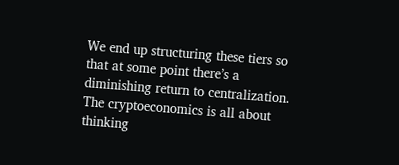We end up structuring these tiers so that at some point there’s a diminishing return to centralization. The cryptoeconomics is all about thinking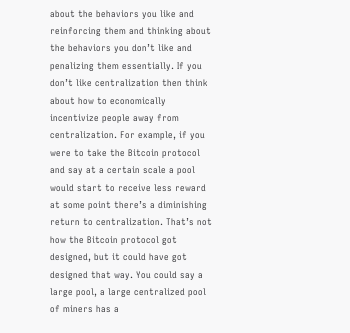about the behaviors you like and reinforcing them and thinking about the behaviors you don’t like and penalizing them essentially. If you don’t like centralization then think about how to economically incentivize people away from centralization. For example, if you were to take the Bitcoin protocol and say at a certain scale a pool would start to receive less reward at some point there’s a diminishing return to centralization. That’s not how the Bitcoin protocol got designed, but it could have got designed that way. You could say a large pool, a large centralized pool of miners has a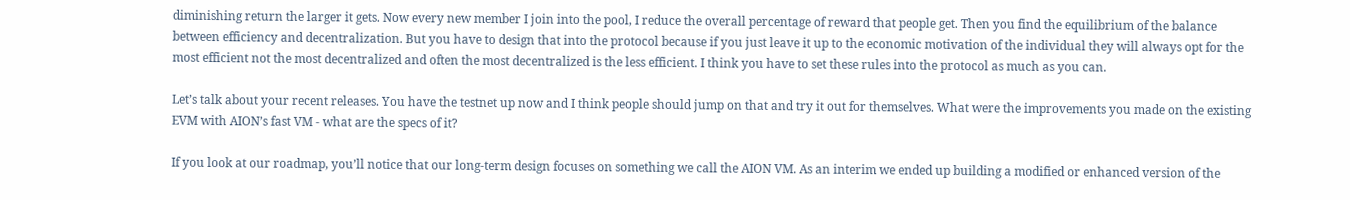diminishing return the larger it gets. Now every new member I join into the pool, I reduce the overall percentage of reward that people get. Then you find the equilibrium of the balance between efficiency and decentralization. But you have to design that into the protocol because if you just leave it up to the economic motivation of the individual they will always opt for the most efficient not the most decentralized and often the most decentralized is the less efficient. I think you have to set these rules into the protocol as much as you can.

Let’s talk about your recent releases. You have the testnet up now and I think people should jump on that and try it out for themselves. What were the improvements you made on the existing EVM with AION’s fast VM - what are the specs of it?

If you look at our roadmap, you’ll notice that our long-term design focuses on something we call the AION VM. As an interim we ended up building a modified or enhanced version of the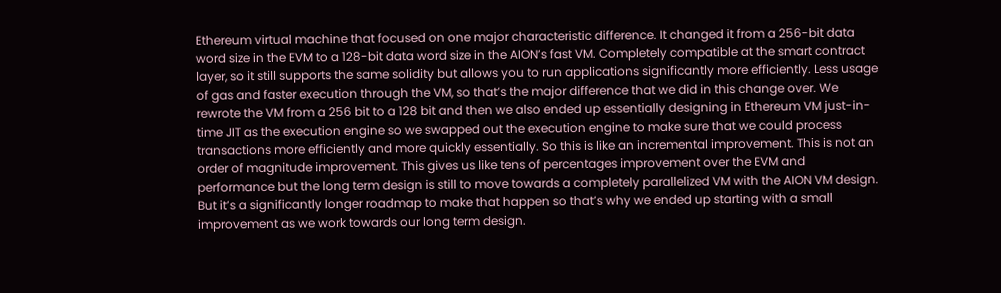Ethereum virtual machine that focused on one major characteristic difference. It changed it from a 256-bit data word size in the EVM to a 128-bit data word size in the AION’s fast VM. Completely compatible at the smart contract layer, so it still supports the same solidity but allows you to run applications significantly more efficiently. Less usage of gas and faster execution through the VM, so that’s the major difference that we did in this change over. We rewrote the VM from a 256 bit to a 128 bit and then we also ended up essentially designing in Ethereum VM just-in-time JIT as the execution engine so we swapped out the execution engine to make sure that we could process transactions more efficiently and more quickly essentially. So this is like an incremental improvement. This is not an order of magnitude improvement. This gives us like tens of percentages improvement over the EVM and performance but the long term design is still to move towards a completely parallelized VM with the AION VM design. But it’s a significantly longer roadmap to make that happen so that’s why we ended up starting with a small improvement as we work towards our long term design.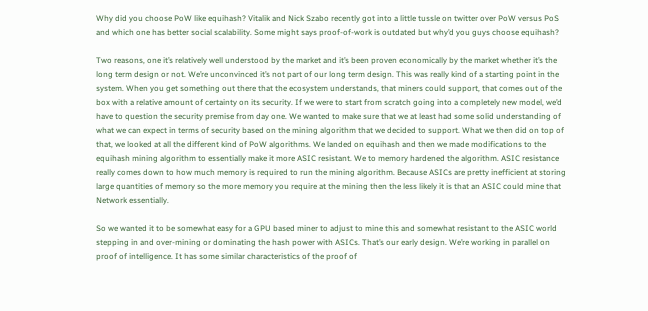Why did you choose PoW like equihash? Vitalik and Nick Szabo recently got into a little tussle on twitter over PoW versus PoS and which one has better social scalability. Some might says proof-of-work is outdated but why’d you guys choose equihash?

Two reasons, one it’s relatively well understood by the market and it’s been proven economically by the market whether it’s the long term design or not. We’re unconvinced it’s not part of our long term design. This was really kind of a starting point in the system. When you get something out there that the ecosystem understands, that miners could support, that comes out of the box with a relative amount of certainty on its security. If we were to start from scratch going into a completely new model, we’d have to question the security premise from day one. We wanted to make sure that we at least had some solid understanding of what we can expect in terms of security based on the mining algorithm that we decided to support. What we then did on top of that, we looked at all the different kind of PoW algorithms. We landed on equihash and then we made modifications to the equihash mining algorithm to essentially make it more ASIC resistant. We to memory hardened the algorithm. ASIC resistance really comes down to how much memory is required to run the mining algorithm. Because ASICs are pretty inefficient at storing large quantities of memory so the more memory you require at the mining then the less likely it is that an ASIC could mine that Network essentially.

So we wanted it to be somewhat easy for a GPU based miner to adjust to mine this and somewhat resistant to the ASIC world stepping in and over-mining or dominating the hash power with ASICs. That’s our early design. We’re working in parallel on proof of intelligence. It has some similar characteristics of the proof of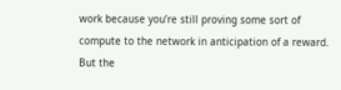work because you’re still proving some sort of compute to the network in anticipation of a reward. But the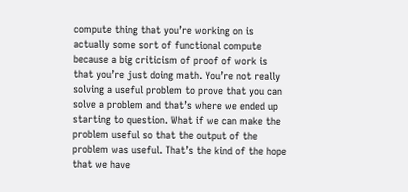compute thing that you’re working on is actually some sort of functional compute because a big criticism of proof of work is that you’re just doing math. You’re not really solving a useful problem to prove that you can solve a problem and that’s where we ended up starting to question. What if we can make the problem useful so that the output of the problem was useful. That’s the kind of the hope that we have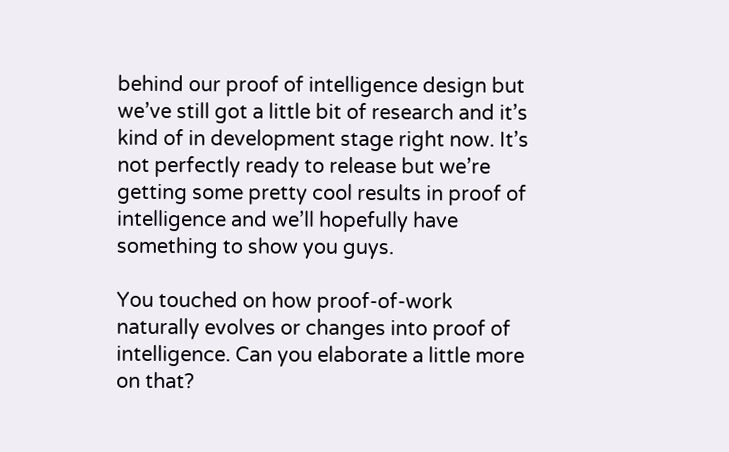behind our proof of intelligence design but we’ve still got a little bit of research and it’s kind of in development stage right now. It’s not perfectly ready to release but we’re getting some pretty cool results in proof of intelligence and we’ll hopefully have something to show you guys.

You touched on how proof-of-work naturally evolves or changes into proof of intelligence. Can you elaborate a little more on that?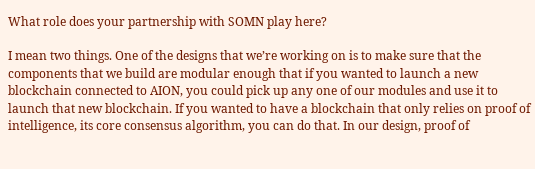What role does your partnership with SOMN play here?

I mean two things. One of the designs that we’re working on is to make sure that the components that we build are modular enough that if you wanted to launch a new blockchain connected to AION, you could pick up any one of our modules and use it to launch that new blockchain. If you wanted to have a blockchain that only relies on proof of intelligence, its core consensus algorithm, you can do that. In our design, proof of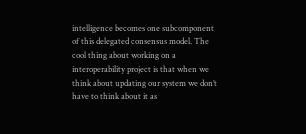intelligence becomes one subcomponent of this delegated consensus model. The cool thing about working on a interoperability project is that when we think about updating our system we don’t have to think about it as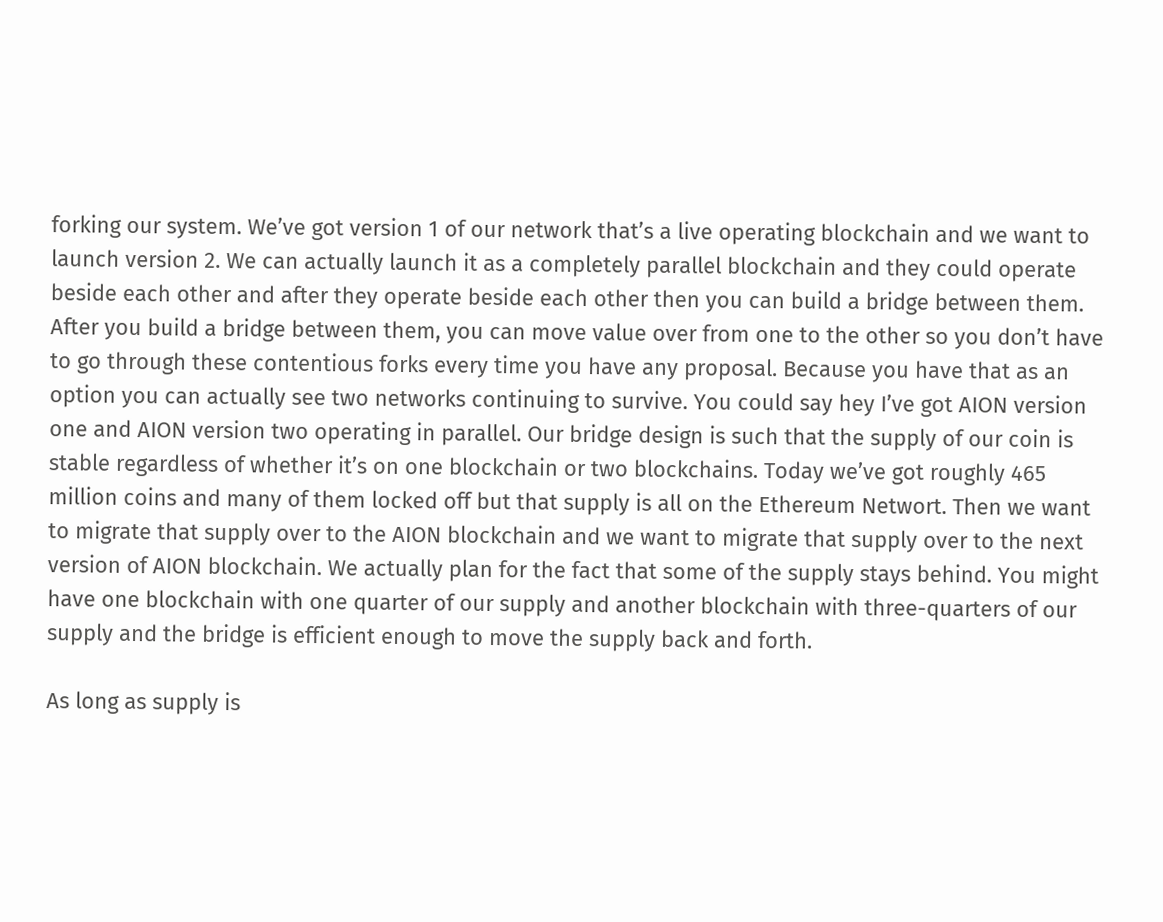forking our system. We’ve got version 1 of our network that’s a live operating blockchain and we want to launch version 2. We can actually launch it as a completely parallel blockchain and they could operate beside each other and after they operate beside each other then you can build a bridge between them. After you build a bridge between them, you can move value over from one to the other so you don’t have to go through these contentious forks every time you have any proposal. Because you have that as an option you can actually see two networks continuing to survive. You could say hey I’ve got AION version one and AION version two operating in parallel. Our bridge design is such that the supply of our coin is stable regardless of whether it’s on one blockchain or two blockchains. Today we’ve got roughly 465 million coins and many of them locked off but that supply is all on the Ethereum Networt. Then we want to migrate that supply over to the AION blockchain and we want to migrate that supply over to the next version of AION blockchain. We actually plan for the fact that some of the supply stays behind. You might have one blockchain with one quarter of our supply and another blockchain with three-quarters of our supply and the bridge is efficient enough to move the supply back and forth.

As long as supply is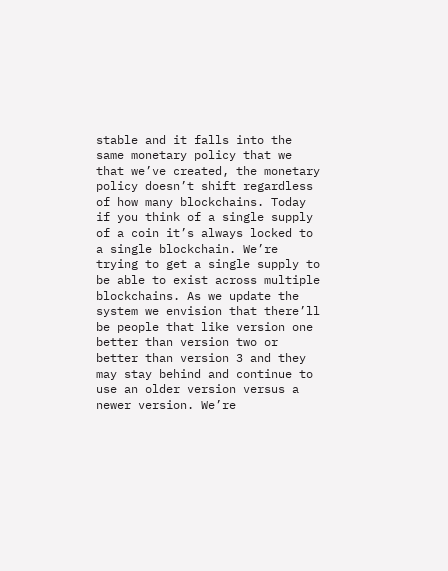stable and it falls into the same monetary policy that we that we’ve created, the monetary policy doesn’t shift regardless of how many blockchains. Today if you think of a single supply of a coin it’s always locked to a single blockchain. We’re trying to get a single supply to be able to exist across multiple blockchains. As we update the system we envision that there’ll be people that like version one better than version two or better than version 3 and they may stay behind and continue to use an older version versus a newer version. We’re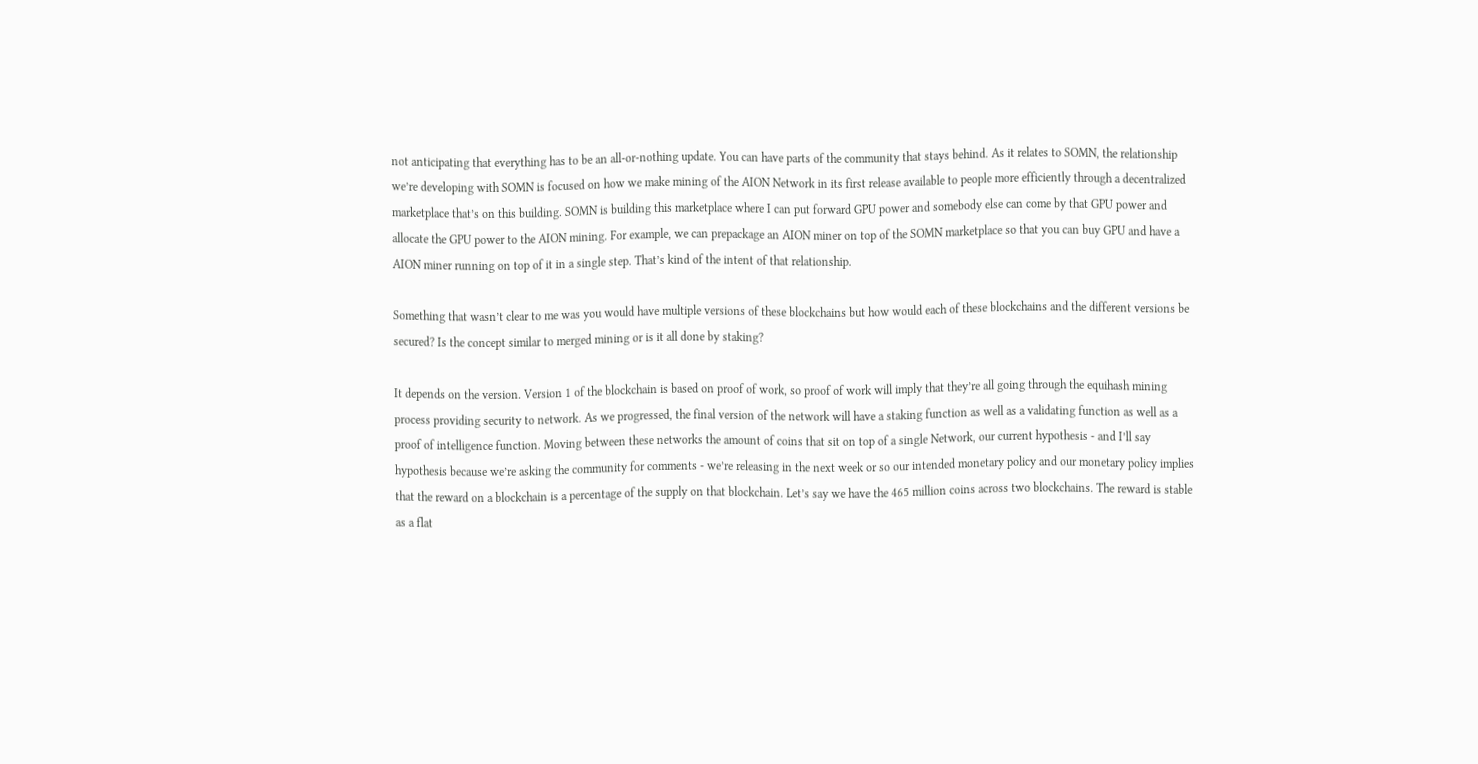not anticipating that everything has to be an all-or-nothing update. You can have parts of the community that stays behind. As it relates to SOMN, the relationship we’re developing with SOMN is focused on how we make mining of the AION Network in its first release available to people more efficiently through a decentralized marketplace that’s on this building. SOMN is building this marketplace where I can put forward GPU power and somebody else can come by that GPU power and allocate the GPU power to the AION mining. For example, we can prepackage an AION miner on top of the SOMN marketplace so that you can buy GPU and have a AION miner running on top of it in a single step. That’s kind of the intent of that relationship.

Something that wasn’t clear to me was you would have multiple versions of these blockchains but how would each of these blockchains and the different versions be secured? Is the concept similar to merged mining or is it all done by staking?

It depends on the version. Version 1 of the blockchain is based on proof of work, so proof of work will imply that they’re all going through the equihash mining process providing security to network. As we progressed, the final version of the network will have a staking function as well as a validating function as well as a proof of intelligence function. Moving between these networks the amount of coins that sit on top of a single Network, our current hypothesis - and I’ll say hypothesis because we’re asking the community for comments - we’re releasing in the next week or so our intended monetary policy and our monetary policy implies that the reward on a blockchain is a percentage of the supply on that blockchain. Let’s say we have the 465 million coins across two blockchains. The reward is stable as a flat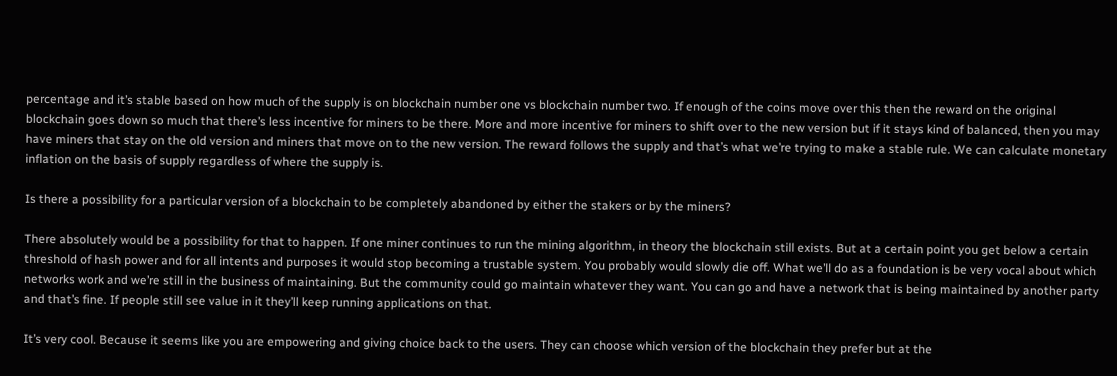percentage and it’s stable based on how much of the supply is on blockchain number one vs blockchain number two. If enough of the coins move over this then the reward on the original blockchain goes down so much that there’s less incentive for miners to be there. More and more incentive for miners to shift over to the new version but if it stays kind of balanced, then you may have miners that stay on the old version and miners that move on to the new version. The reward follows the supply and that’s what we’re trying to make a stable rule. We can calculate monetary inflation on the basis of supply regardless of where the supply is.

Is there a possibility for a particular version of a blockchain to be completely abandoned by either the stakers or by the miners?

There absolutely would be a possibility for that to happen. If one miner continues to run the mining algorithm, in theory the blockchain still exists. But at a certain point you get below a certain threshold of hash power and for all intents and purposes it would stop becoming a trustable system. You probably would slowly die off. What we’ll do as a foundation is be very vocal about which networks work and we’re still in the business of maintaining. But the community could go maintain whatever they want. You can go and have a network that is being maintained by another party and that’s fine. If people still see value in it they’ll keep running applications on that.

It’s very cool. Because it seems like you are empowering and giving choice back to the users. They can choose which version of the blockchain they prefer but at the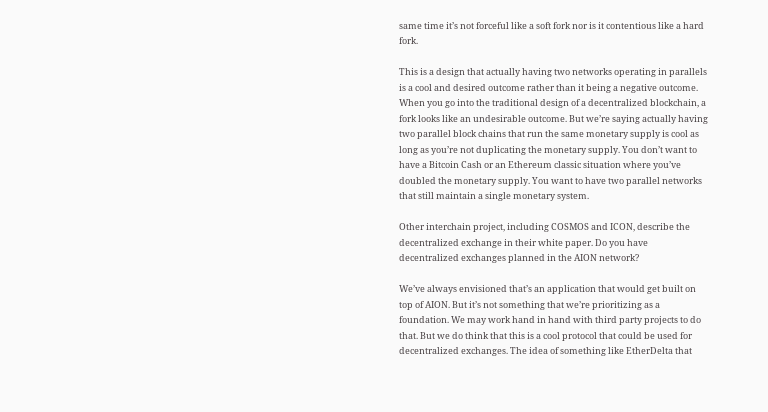same time it’s not forceful like a soft fork nor is it contentious like a hard fork.

This is a design that actually having two networks operating in parallels is a cool and desired outcome rather than it being a negative outcome. When you go into the traditional design of a decentralized blockchain, a fork looks like an undesirable outcome. But we’re saying actually having two parallel block chains that run the same monetary supply is cool as long as you’re not duplicating the monetary supply. You don’t want to have a Bitcoin Cash or an Ethereum classic situation where you’ve doubled the monetary supply. You want to have two parallel networks that still maintain a single monetary system.

Other interchain project, including COSMOS and ICON, describe the decentralized exchange in their white paper. Do you have decentralized exchanges planned in the AION network?

We’ve always envisioned that’s an application that would get built on top of AION. But it’s not something that we’re prioritizing as a foundation. We may work hand in hand with third party projects to do that. But we do think that this is a cool protocol that could be used for decentralized exchanges. The idea of something like EtherDelta that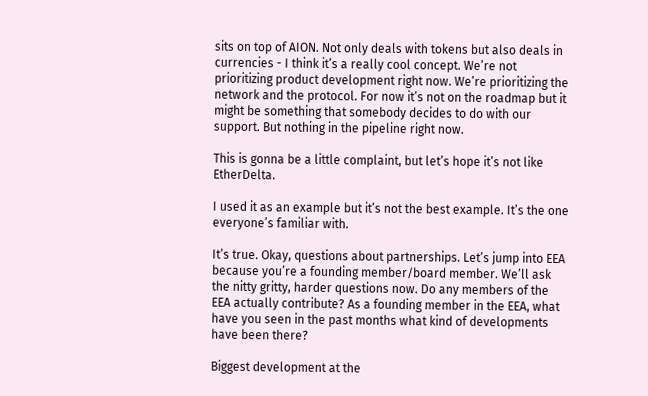sits on top of AION. Not only deals with tokens but also deals in currencies - I think it’s a really cool concept. We’re not prioritizing product development right now. We’re prioritizing the network and the protocol. For now it’s not on the roadmap but it might be something that somebody decides to do with our support. But nothing in the pipeline right now.

This is gonna be a little complaint, but let’s hope it’s not like EtherDelta.

I used it as an example but it’s not the best example. It’s the one everyone’s familiar with.

It’s true. Okay, questions about partnerships. Let’s jump into EEA because you’re a founding member/board member. We’ll ask the nitty gritty, harder questions now. Do any members of the EEA actually contribute? As a founding member in the EEA, what have you seen in the past months what kind of developments have been there?

Biggest development at the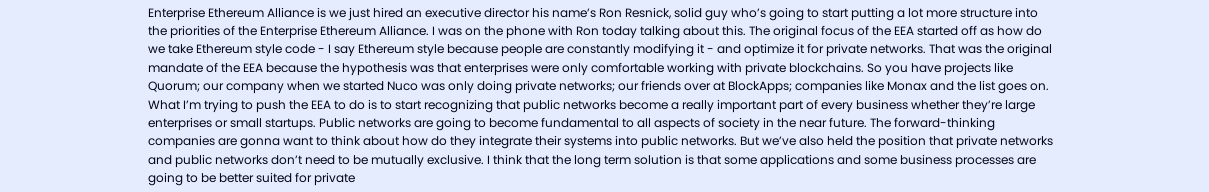Enterprise Ethereum Alliance is we just hired an executive director his name’s Ron Resnick, solid guy who’s going to start putting a lot more structure into the priorities of the Enterprise Ethereum Alliance. I was on the phone with Ron today talking about this. The original focus of the EEA started off as how do we take Ethereum style code - I say Ethereum style because people are constantly modifying it - and optimize it for private networks. That was the original mandate of the EEA because the hypothesis was that enterprises were only comfortable working with private blockchains. So you have projects like Quorum; our company when we started Nuco was only doing private networks; our friends over at BlockApps; companies like Monax and the list goes on. What I’m trying to push the EEA to do is to start recognizing that public networks become a really important part of every business whether they’re large enterprises or small startups. Public networks are going to become fundamental to all aspects of society in the near future. The forward-thinking companies are gonna want to think about how do they integrate their systems into public networks. But we’ve also held the position that private networks and public networks don’t need to be mutually exclusive. I think that the long term solution is that some applications and some business processes are going to be better suited for private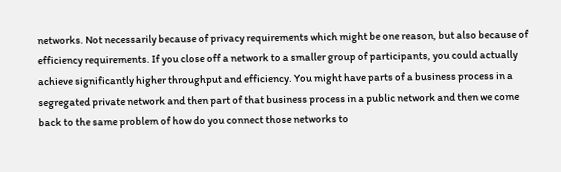networks. Not necessarily because of privacy requirements which might be one reason, but also because of efficiency requirements. If you close off a network to a smaller group of participants, you could actually achieve significantly higher throughput and efficiency. You might have parts of a business process in a segregated private network and then part of that business process in a public network and then we come back to the same problem of how do you connect those networks to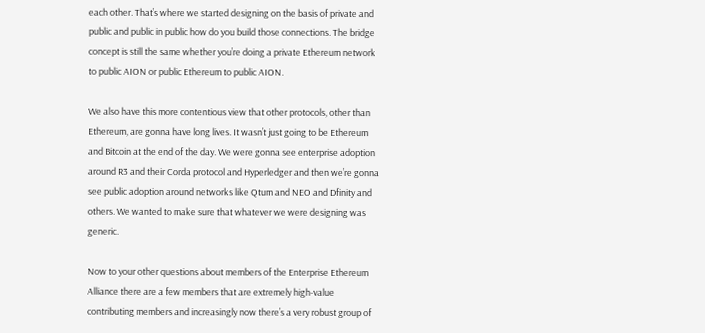each other. That’s where we started designing on the basis of private and public and public in public how do you build those connections. The bridge concept is still the same whether you’re doing a private Ethereum network to public AION or public Ethereum to public AION.

We also have this more contentious view that other protocols, other than Ethereum, are gonna have long lives. It wasn’t just going to be Ethereum and Bitcoin at the end of the day. We were gonna see enterprise adoption around R3 and their Corda protocol and Hyperledger and then we’re gonna see public adoption around networks like Qtum and NEO and Dfinity and others. We wanted to make sure that whatever we were designing was generic.

Now to your other questions about members of the Enterprise Ethereum Alliance there are a few members that are extremely high-value contributing members and increasingly now there’s a very robust group of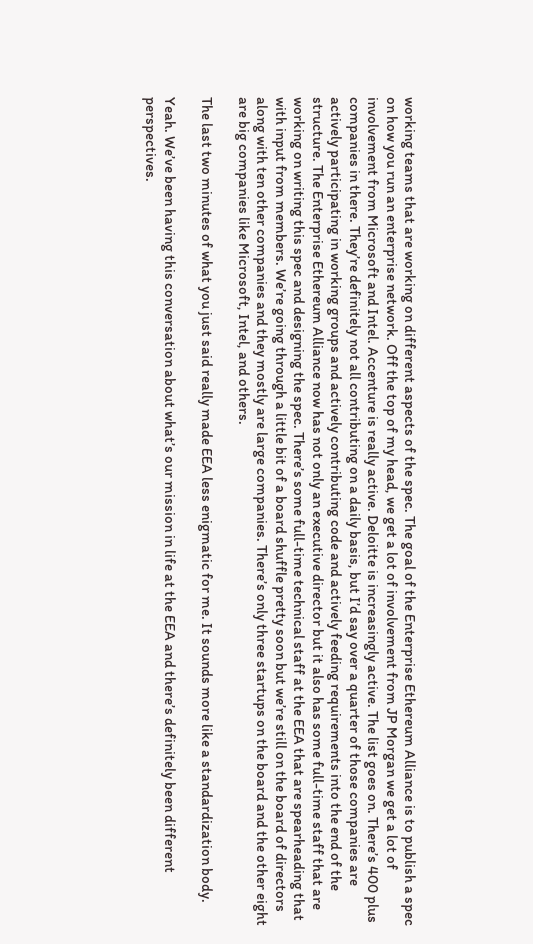working teams that are working on different aspects of the spec. The goal of the Enterprise Ethereum Alliance is to publish a spec on how you run an enterprise network. Off the top of my head, we get a lot of involvement from JP Morgan we get a lot of involvement from Microsoft and Intel. Accenture is really active. Deloitte is increasingly active. The list goes on. There’s 400 plus companies in there. They’re definitely not all contributing on a daily basis, but I’d say over a quarter of those companies are actively participating in working groups and actively contributing code and actively feeding requirements into the end of the structure. The Enterprise Ethereum Alliance now has not only an executive director but it also has some full-time staff that are working on writing this spec and designing the spec. There’s some full-time technical staff at the EEA that are spearheading that with input from members. We’re going through a little bit of a board shuffle pretty soon but we’re still on the board of directors along with ten other companies and they mostly are large companies. There’s only three startups on the board and the other eight are big companies like Microsoft, Intel, and others.

The last two minutes of what you just said really made EEA less enigmatic for me. It sounds more like a standardization body.

Yeah. We’ve been having this conversation about what’s our mission in life at the EEA and there’s definitely been different perspectives.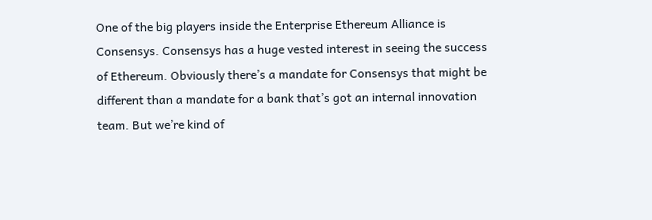One of the big players inside the Enterprise Ethereum Alliance is Consensys. Consensys has a huge vested interest in seeing the success of Ethereum. Obviously there’s a mandate for Consensys that might be different than a mandate for a bank that’s got an internal innovation team. But we’re kind of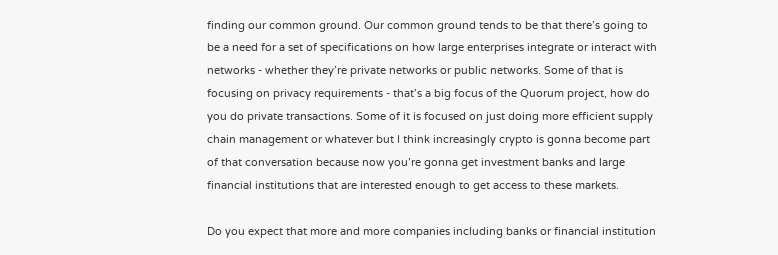finding our common ground. Our common ground tends to be that there’s going to be a need for a set of specifications on how large enterprises integrate or interact with networks - whether they’re private networks or public networks. Some of that is focusing on privacy requirements - that’s a big focus of the Quorum project, how do you do private transactions. Some of it is focused on just doing more efficient supply chain management or whatever but I think increasingly crypto is gonna become part of that conversation because now you’re gonna get investment banks and large financial institutions that are interested enough to get access to these markets.

Do you expect that more and more companies including banks or financial institution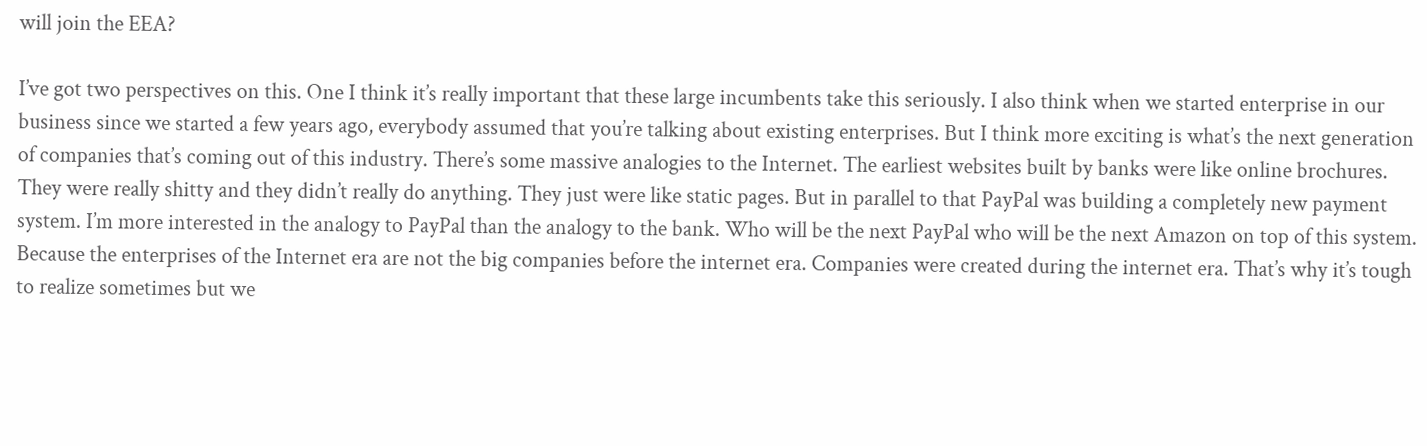will join the EEA?

I’ve got two perspectives on this. One I think it’s really important that these large incumbents take this seriously. I also think when we started enterprise in our business since we started a few years ago, everybody assumed that you’re talking about existing enterprises. But I think more exciting is what’s the next generation of companies that’s coming out of this industry. There’s some massive analogies to the Internet. The earliest websites built by banks were like online brochures. They were really shitty and they didn’t really do anything. They just were like static pages. But in parallel to that PayPal was building a completely new payment system. I’m more interested in the analogy to PayPal than the analogy to the bank. Who will be the next PayPal who will be the next Amazon on top of this system. Because the enterprises of the Internet era are not the big companies before the internet era. Companies were created during the internet era. That’s why it’s tough to realize sometimes but we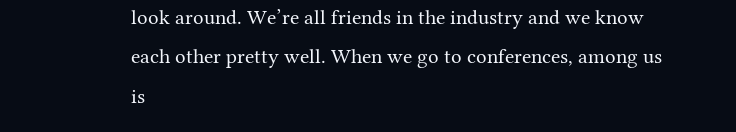look around. We’re all friends in the industry and we know each other pretty well. When we go to conferences, among us is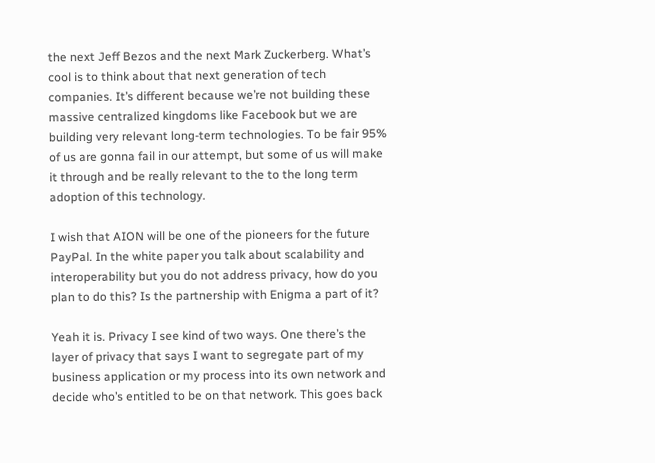the next Jeff Bezos and the next Mark Zuckerberg. What’s cool is to think about that next generation of tech companies. It’s different because we’re not building these massive centralized kingdoms like Facebook but we are building very relevant long-term technologies. To be fair 95% of us are gonna fail in our attempt, but some of us will make it through and be really relevant to the to the long term adoption of this technology.

I wish that AION will be one of the pioneers for the future PayPal. In the white paper you talk about scalability and interoperability but you do not address privacy, how do you plan to do this? Is the partnership with Enigma a part of it?

Yeah it is. Privacy I see kind of two ways. One there’s the layer of privacy that says I want to segregate part of my business application or my process into its own network and decide who’s entitled to be on that network. This goes back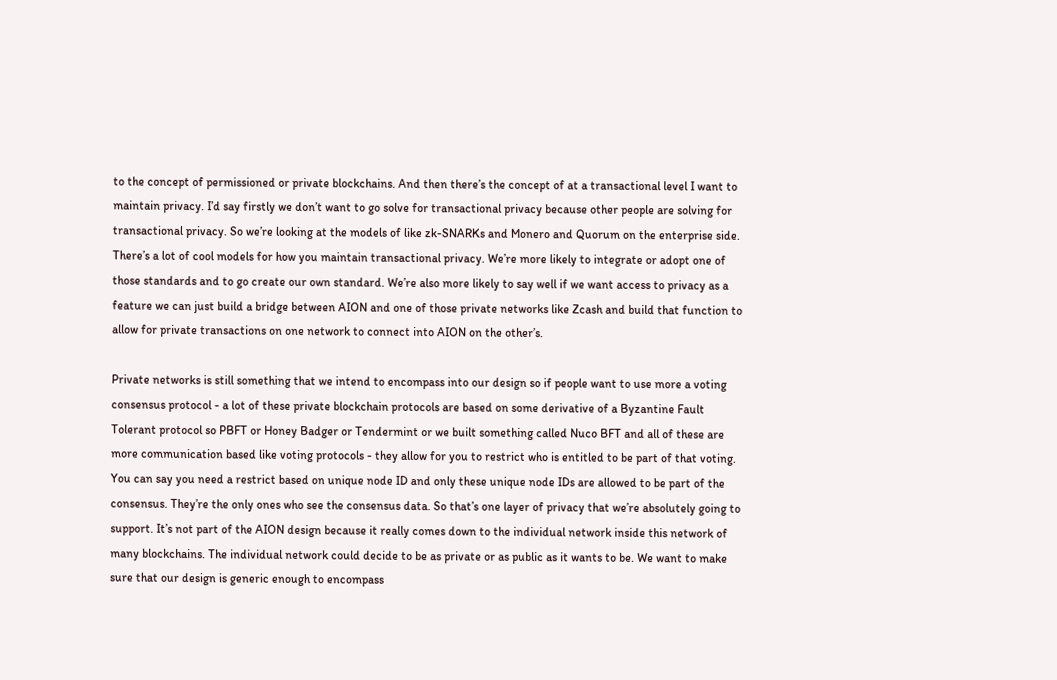to the concept of permissioned or private blockchains. And then there’s the concept of at a transactional level I want to maintain privacy. I’d say firstly we don’t want to go solve for transactional privacy because other people are solving for transactional privacy. So we’re looking at the models of like zk-SNARKs and Monero and Quorum on the enterprise side. There’s a lot of cool models for how you maintain transactional privacy. We’re more likely to integrate or adopt one of those standards and to go create our own standard. We’re also more likely to say well if we want access to privacy as a feature we can just build a bridge between AION and one of those private networks like Zcash and build that function to allow for private transactions on one network to connect into AION on the other’s.

Private networks is still something that we intend to encompass into our design so if people want to use more a voting consensus protocol - a lot of these private blockchain protocols are based on some derivative of a Byzantine Fault Tolerant protocol so PBFT or Honey Badger or Tendermint or we built something called Nuco BFT and all of these are more communication based like voting protocols - they allow for you to restrict who is entitled to be part of that voting. You can say you need a restrict based on unique node ID and only these unique node IDs are allowed to be part of the consensus. They’re the only ones who see the consensus data. So that’s one layer of privacy that we’re absolutely going to support. It’s not part of the AION design because it really comes down to the individual network inside this network of many blockchains. The individual network could decide to be as private or as public as it wants to be. We want to make sure that our design is generic enough to encompass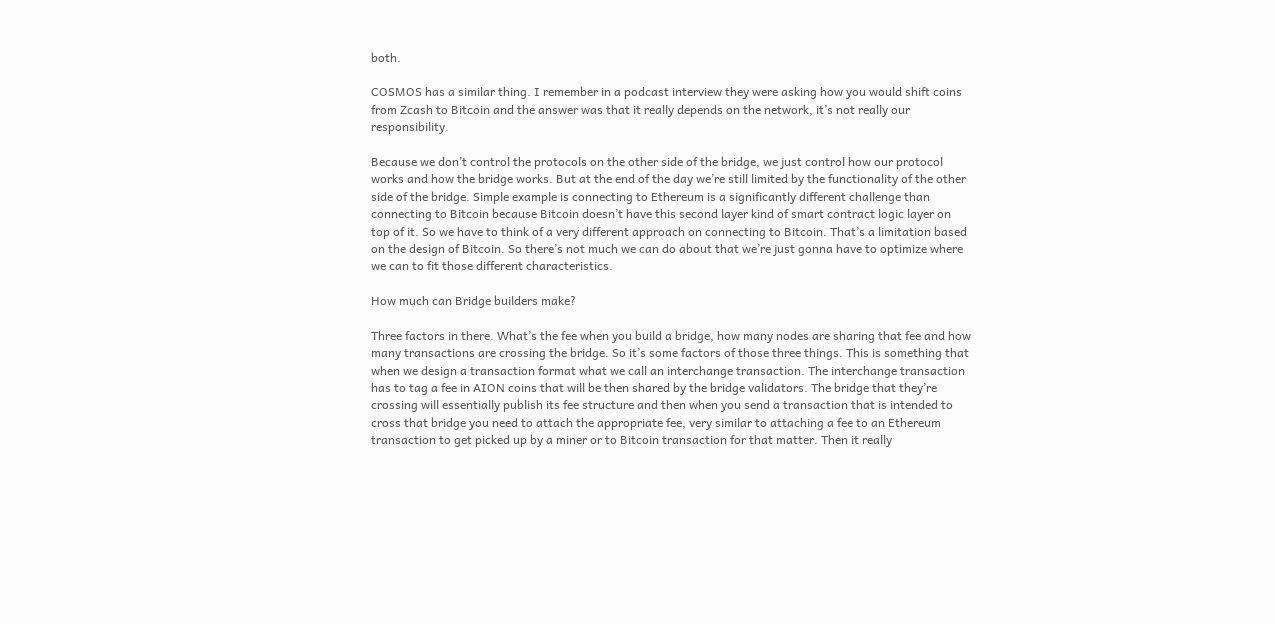both.

COSMOS has a similar thing. I remember in a podcast interview they were asking how you would shift coins from Zcash to Bitcoin and the answer was that it really depends on the network, it’s not really our responsibility.

Because we don’t control the protocols on the other side of the bridge, we just control how our protocol works and how the bridge works. But at the end of the day we’re still limited by the functionality of the other side of the bridge. Simple example is connecting to Ethereum is a significantly different challenge than connecting to Bitcoin because Bitcoin doesn’t have this second layer kind of smart contract logic layer on top of it. So we have to think of a very different approach on connecting to Bitcoin. That’s a limitation based on the design of Bitcoin. So there’s not much we can do about that we’re just gonna have to optimize where we can to fit those different characteristics.

How much can Bridge builders make?

Three factors in there. What’s the fee when you build a bridge, how many nodes are sharing that fee and how many transactions are crossing the bridge. So it’s some factors of those three things. This is something that when we design a transaction format what we call an interchange transaction. The interchange transaction has to tag a fee in AION coins that will be then shared by the bridge validators. The bridge that they’re crossing will essentially publish its fee structure and then when you send a transaction that is intended to cross that bridge you need to attach the appropriate fee, very similar to attaching a fee to an Ethereum transaction to get picked up by a miner or to Bitcoin transaction for that matter. Then it really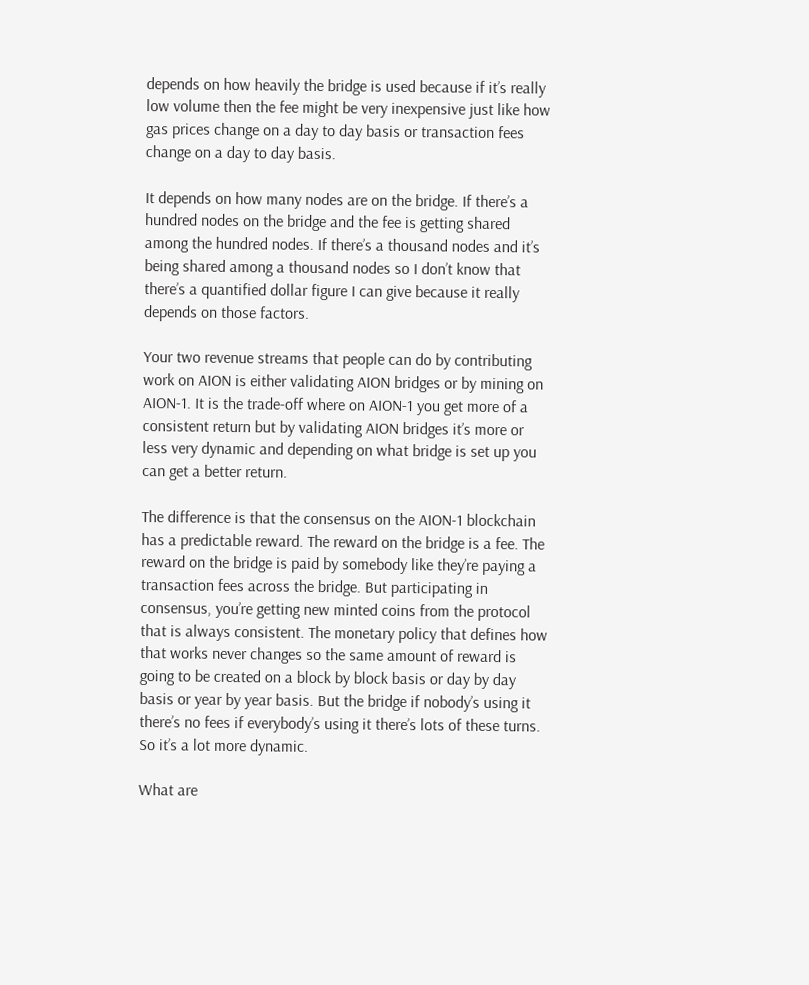depends on how heavily the bridge is used because if it’s really low volume then the fee might be very inexpensive just like how gas prices change on a day to day basis or transaction fees change on a day to day basis.

It depends on how many nodes are on the bridge. If there’s a hundred nodes on the bridge and the fee is getting shared among the hundred nodes. If there’s a thousand nodes and it’s being shared among a thousand nodes so I don’t know that there’s a quantified dollar figure I can give because it really depends on those factors.

Your two revenue streams that people can do by contributing work on AION is either validating AION bridges or by mining on AION-1. It is the trade-off where on AION-1 you get more of a consistent return but by validating AION bridges it’s more or less very dynamic and depending on what bridge is set up you can get a better return.

The difference is that the consensus on the AION-1 blockchain has a predictable reward. The reward on the bridge is a fee. The reward on the bridge is paid by somebody like they’re paying a transaction fees across the bridge. But participating in consensus, you’re getting new minted coins from the protocol that is always consistent. The monetary policy that defines how that works never changes so the same amount of reward is going to be created on a block by block basis or day by day basis or year by year basis. But the bridge if nobody’s using it there’s no fees if everybody’s using it there’s lots of these turns. So it’s a lot more dynamic.

What are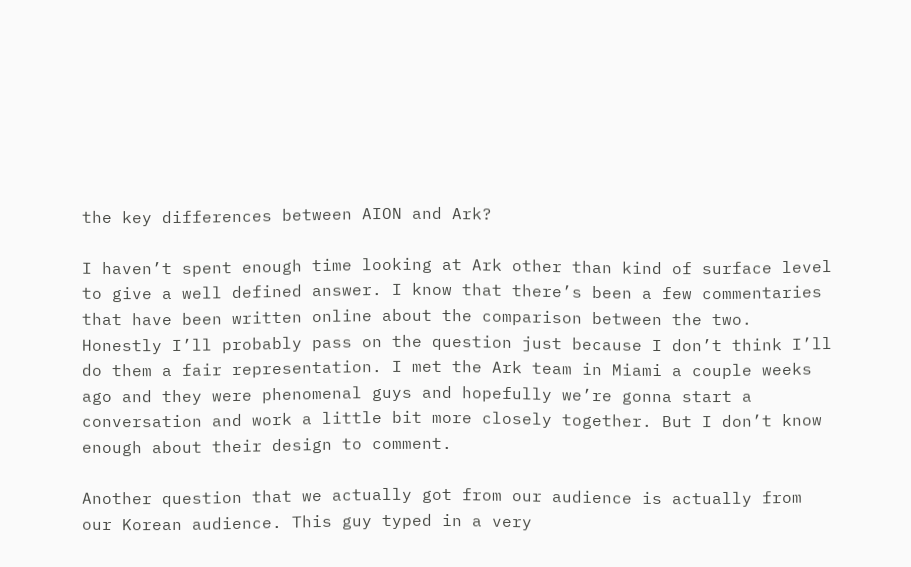the key differences between AION and Ark?

I haven’t spent enough time looking at Ark other than kind of surface level to give a well defined answer. I know that there’s been a few commentaries that have been written online about the comparison between the two. Honestly I’ll probably pass on the question just because I don’t think I’ll do them a fair representation. I met the Ark team in Miami a couple weeks ago and they were phenomenal guys and hopefully we’re gonna start a conversation and work a little bit more closely together. But I don’t know enough about their design to comment.

Another question that we actually got from our audience is actually from our Korean audience. This guy typed in a very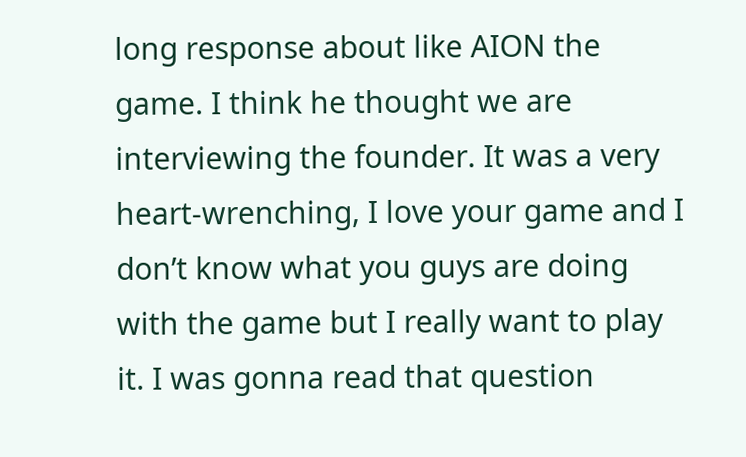long response about like AION the game. I think he thought we are interviewing the founder. It was a very heart-wrenching, I love your game and I don’t know what you guys are doing with the game but I really want to play it. I was gonna read that question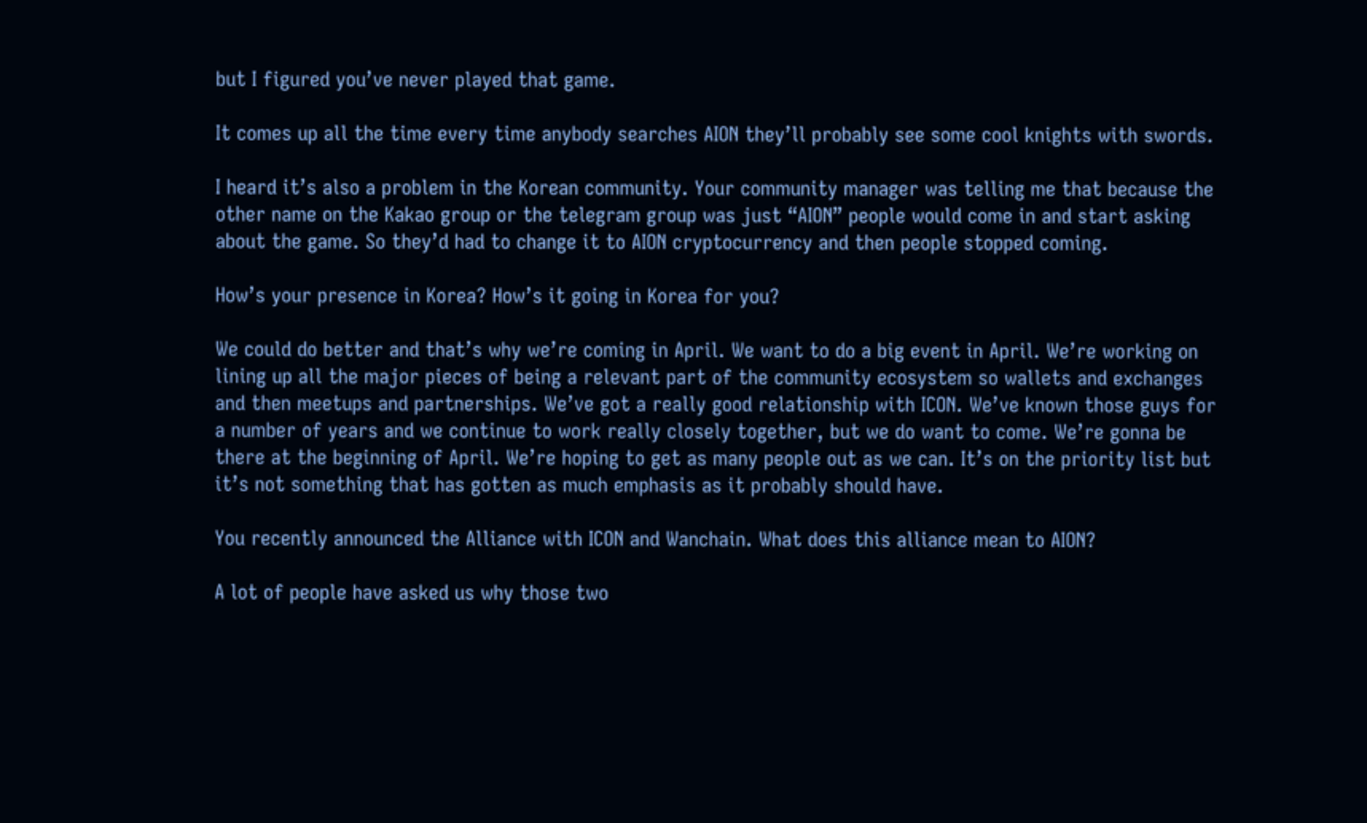but I figured you’ve never played that game.

It comes up all the time every time anybody searches AION they’ll probably see some cool knights with swords.

I heard it’s also a problem in the Korean community. Your community manager was telling me that because the other name on the Kakao group or the telegram group was just “AION” people would come in and start asking about the game. So they’d had to change it to AION cryptocurrency and then people stopped coming.

How’s your presence in Korea? How’s it going in Korea for you?

We could do better and that’s why we’re coming in April. We want to do a big event in April. We’re working on lining up all the major pieces of being a relevant part of the community ecosystem so wallets and exchanges and then meetups and partnerships. We’ve got a really good relationship with ICON. We’ve known those guys for a number of years and we continue to work really closely together, but we do want to come. We’re gonna be there at the beginning of April. We’re hoping to get as many people out as we can. It’s on the priority list but it’s not something that has gotten as much emphasis as it probably should have.

You recently announced the Alliance with ICON and Wanchain. What does this alliance mean to AION?

A lot of people have asked us why those two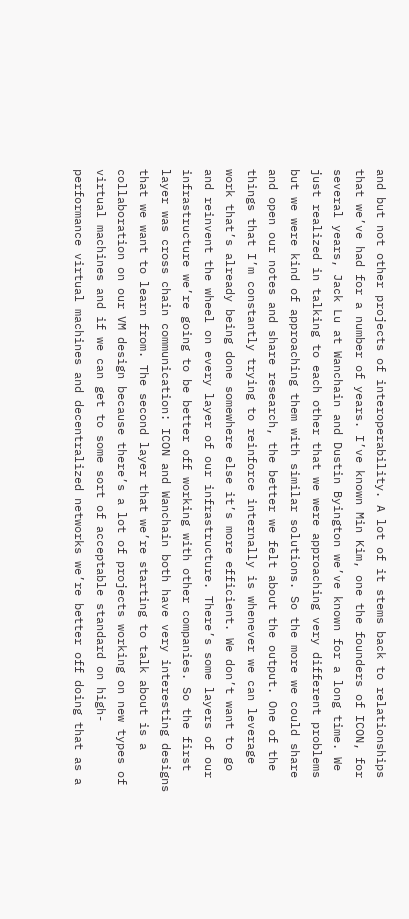and but not other projects of interoperability. A lot of it stems back to relationships that we’ve had for a number of years. I’ve known Min Kim, one the founders of ICON, for several years, Jack Lu at Wanchain and Dustin Byington we’ve known for a long time. We just realized in talking to each other that we were approaching very different problems but we were kind of approaching them with similar solutions. So the more we could share and open our notes and share research, the better we felt about the output. One of the things that I’m constantly trying to reinforce internally is whenever we can leverage work that’s already being done somewhere else it’s more efficient. We don’t want to go and reinvent the wheel on every layer of our infrastructure. There’s some layers of our infrastructure we’re going to be better off working with other companies. So the first layer was cross chain communication: ICON and Wanchain both have very interesting designs that we want to learn from. The second layer that we’re starting to talk about is a collaboration on our VM design because there’s a lot of projects working on new types of virtual machines and if we can get to some sort of acceptable standard on high-performance virtual machines and decentralized networks we’re better off doing that as a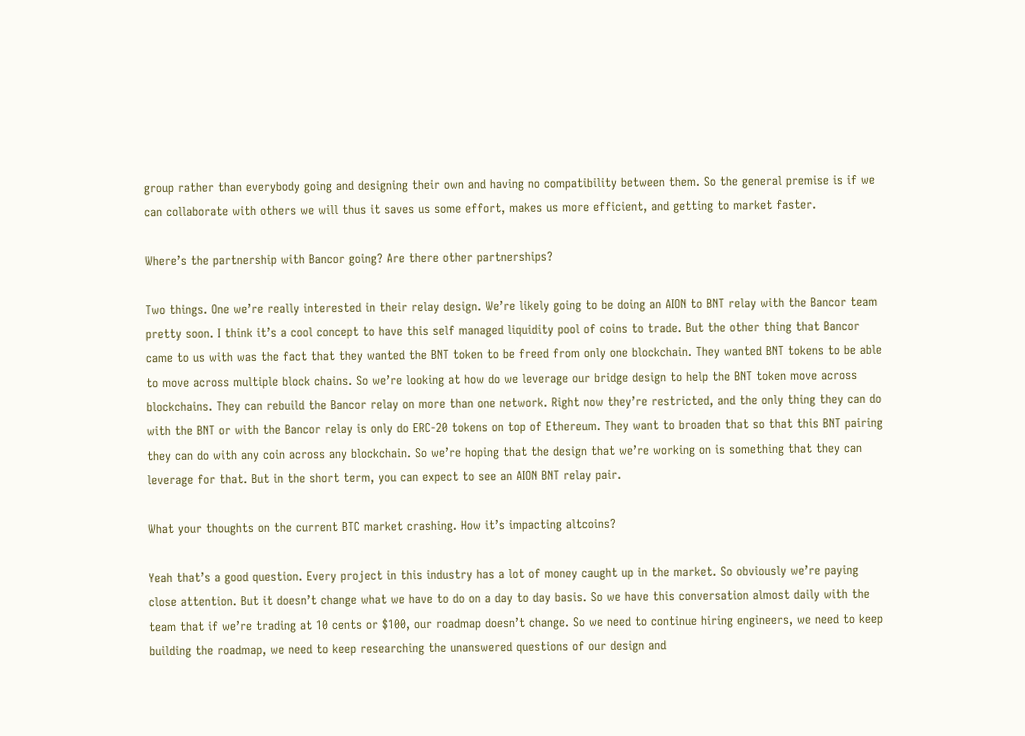group rather than everybody going and designing their own and having no compatibility between them. So the general premise is if we can collaborate with others we will thus it saves us some effort, makes us more efficient, and getting to market faster.

Where’s the partnership with Bancor going? Are there other partnerships?

Two things. One we’re really interested in their relay design. We’re likely going to be doing an AION to BNT relay with the Bancor team pretty soon. I think it’s a cool concept to have this self managed liquidity pool of coins to trade. But the other thing that Bancor came to us with was the fact that they wanted the BNT token to be freed from only one blockchain. They wanted BNT tokens to be able to move across multiple block chains. So we’re looking at how do we leverage our bridge design to help the BNT token move across blockchains. They can rebuild the Bancor relay on more than one network. Right now they’re restricted, and the only thing they can do with the BNT or with the Bancor relay is only do ERC-20 tokens on top of Ethereum. They want to broaden that so that this BNT pairing they can do with any coin across any blockchain. So we’re hoping that the design that we’re working on is something that they can leverage for that. But in the short term, you can expect to see an AION BNT relay pair.

What your thoughts on the current BTC market crashing. How it’s impacting altcoins?

Yeah that’s a good question. Every project in this industry has a lot of money caught up in the market. So obviously we’re paying close attention. But it doesn’t change what we have to do on a day to day basis. So we have this conversation almost daily with the team that if we’re trading at 10 cents or $100, our roadmap doesn’t change. So we need to continue hiring engineers, we need to keep building the roadmap, we need to keep researching the unanswered questions of our design and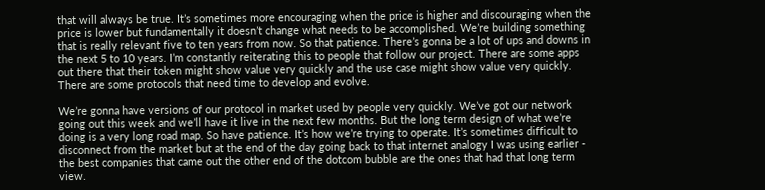that will always be true. It’s sometimes more encouraging when the price is higher and discouraging when the price is lower but fundamentally it doesn’t change what needs to be accomplished. We’re building something that is really relevant five to ten years from now. So that patience. There’s gonna be a lot of ups and downs in the next 5 to 10 years. I’m constantly reiterating this to people that follow our project. There are some apps out there that their token might show value very quickly and the use case might show value very quickly. There are some protocols that need time to develop and evolve.

We’re gonna have versions of our protocol in market used by people very quickly. We’ve got our network going out this week and we’ll have it live in the next few months. But the long term design of what we’re doing is a very long road map. So have patience. It’s how we’re trying to operate. It’s sometimes difficult to disconnect from the market but at the end of the day going back to that internet analogy I was using earlier - the best companies that came out the other end of the dotcom bubble are the ones that had that long term view.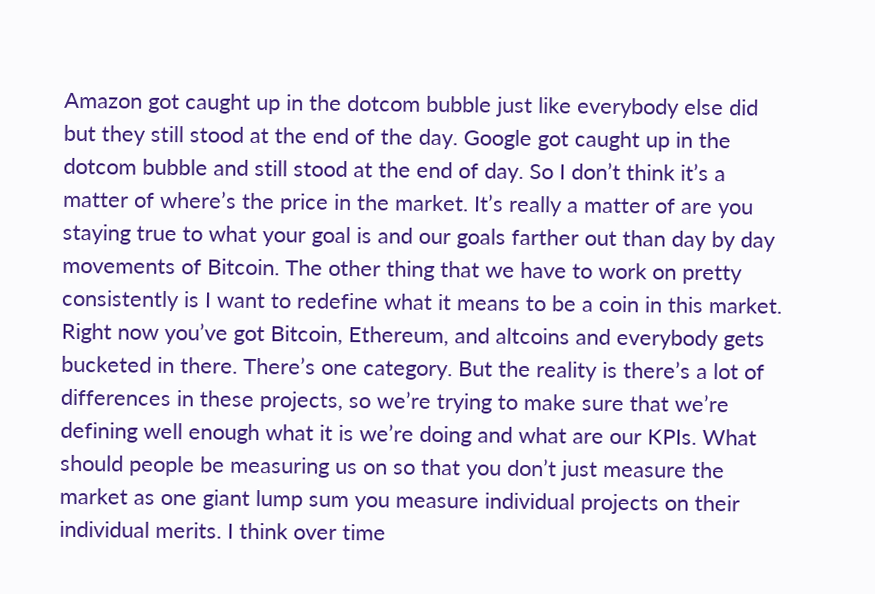Amazon got caught up in the dotcom bubble just like everybody else did but they still stood at the end of the day. Google got caught up in the dotcom bubble and still stood at the end of day. So I don’t think it’s a matter of where’s the price in the market. It’s really a matter of are you staying true to what your goal is and our goals farther out than day by day movements of Bitcoin. The other thing that we have to work on pretty consistently is I want to redefine what it means to be a coin in this market. Right now you’ve got Bitcoin, Ethereum, and altcoins and everybody gets bucketed in there. There’s one category. But the reality is there’s a lot of differences in these projects, so we’re trying to make sure that we’re defining well enough what it is we’re doing and what are our KPIs. What should people be measuring us on so that you don’t just measure the market as one giant lump sum you measure individual projects on their individual merits. I think over time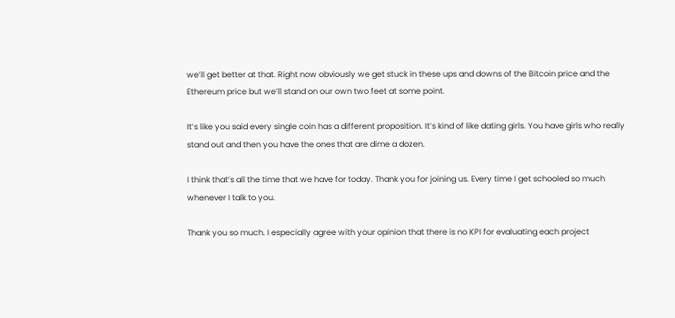we’ll get better at that. Right now obviously we get stuck in these ups and downs of the Bitcoin price and the Ethereum price but we’ll stand on our own two feet at some point.

It’s like you said every single coin has a different proposition. It’s kind of like dating girls. You have girls who really stand out and then you have the ones that are dime a dozen.

I think that’s all the time that we have for today. Thank you for joining us. Every time I get schooled so much whenever I talk to you.

Thank you so much. I especially agree with your opinion that there is no KPI for evaluating each project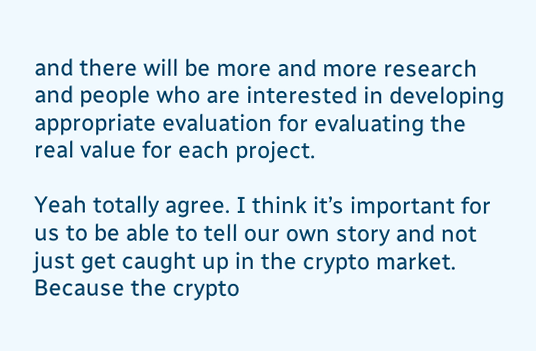and there will be more and more research and people who are interested in developing appropriate evaluation for evaluating the real value for each project.

Yeah totally agree. I think it’s important for us to be able to tell our own story and not just get caught up in the crypto market. Because the crypto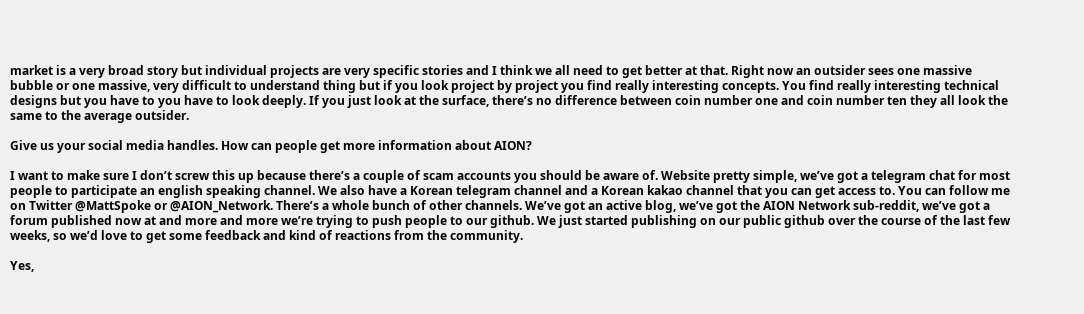market is a very broad story but individual projects are very specific stories and I think we all need to get better at that. Right now an outsider sees one massive bubble or one massive, very difficult to understand thing but if you look project by project you find really interesting concepts. You find really interesting technical designs but you have to you have to look deeply. If you just look at the surface, there’s no difference between coin number one and coin number ten they all look the same to the average outsider.

Give us your social media handles. How can people get more information about AION?

I want to make sure I don’t screw this up because there’s a couple of scam accounts you should be aware of. Website pretty simple, we’ve got a telegram chat for most people to participate an english speaking channel. We also have a Korean telegram channel and a Korean kakao channel that you can get access to. You can follow me on Twitter @MattSpoke or @AION_Network. There’s a whole bunch of other channels. We’ve got an active blog, we’ve got the AION Network sub-reddit, we’ve got a forum published now at and more and more we’re trying to push people to our github. We just started publishing on our public github over the course of the last few weeks, so we’d love to get some feedback and kind of reactions from the community.

Yes,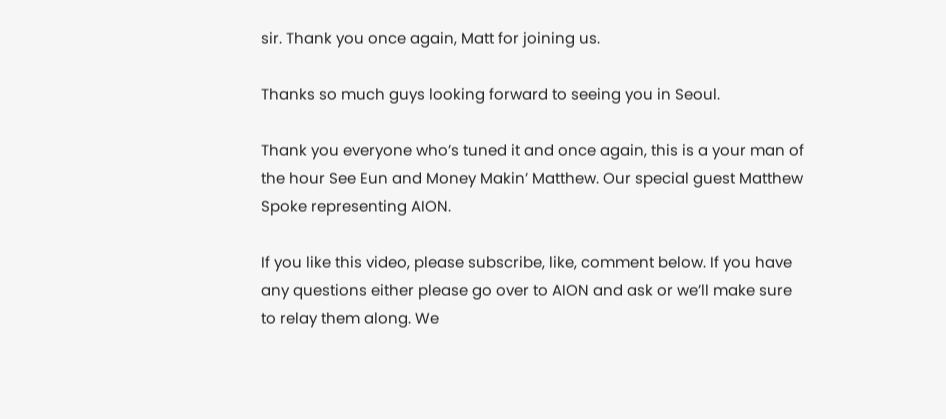sir. Thank you once again, Matt for joining us.

Thanks so much guys looking forward to seeing you in Seoul.

Thank you everyone who’s tuned it and once again, this is a your man of the hour See Eun and Money Makin’ Matthew. Our special guest Matthew Spoke representing AION.

If you like this video, please subscribe, like, comment below. If you have any questions either please go over to AION and ask or we’ll make sure to relay them along. We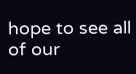hope to see all of our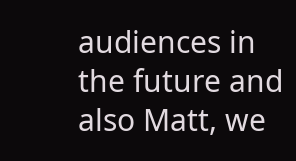audiences in the future and also Matt, we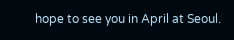hope to see you in April at Seoul.